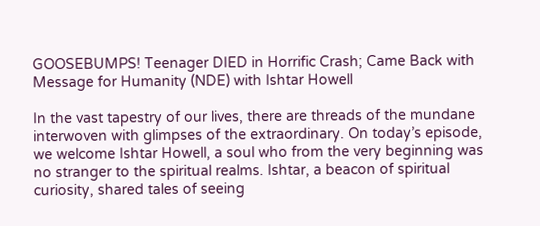GOOSEBUMPS! Teenager DIED in Horrific Crash; Came Back with Message for Humanity (NDE) with Ishtar Howell

In the vast tapestry of our lives, there are threads of the mundane interwoven with glimpses of the extraordinary. On today’s episode, we welcome Ishtar Howell, a soul who from the very beginning was no stranger to the spiritual realms. Ishtar, a beacon of spiritual curiosity, shared tales of seeing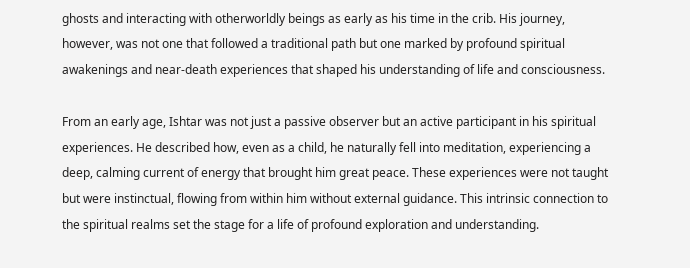ghosts and interacting with otherworldly beings as early as his time in the crib. His journey, however, was not one that followed a traditional path but one marked by profound spiritual awakenings and near-death experiences that shaped his understanding of life and consciousness.

From an early age, Ishtar was not just a passive observer but an active participant in his spiritual experiences. He described how, even as a child, he naturally fell into meditation, experiencing a deep, calming current of energy that brought him great peace. These experiences were not taught but were instinctual, flowing from within him without external guidance. This intrinsic connection to the spiritual realms set the stage for a life of profound exploration and understanding.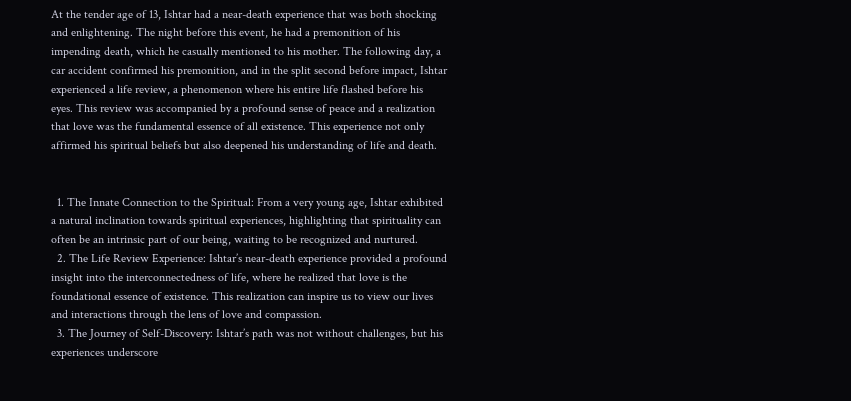At the tender age of 13, Ishtar had a near-death experience that was both shocking and enlightening. The night before this event, he had a premonition of his impending death, which he casually mentioned to his mother. The following day, a car accident confirmed his premonition, and in the split second before impact, Ishtar experienced a life review, a phenomenon where his entire life flashed before his eyes. This review was accompanied by a profound sense of peace and a realization that love was the fundamental essence of all existence. This experience not only affirmed his spiritual beliefs but also deepened his understanding of life and death.


  1. The Innate Connection to the Spiritual: From a very young age, Ishtar exhibited a natural inclination towards spiritual experiences, highlighting that spirituality can often be an intrinsic part of our being, waiting to be recognized and nurtured.
  2. The Life Review Experience: Ishtar’s near-death experience provided a profound insight into the interconnectedness of life, where he realized that love is the foundational essence of existence. This realization can inspire us to view our lives and interactions through the lens of love and compassion.
  3. The Journey of Self-Discovery: Ishtar’s path was not without challenges, but his experiences underscore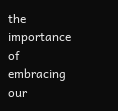the importance of embracing our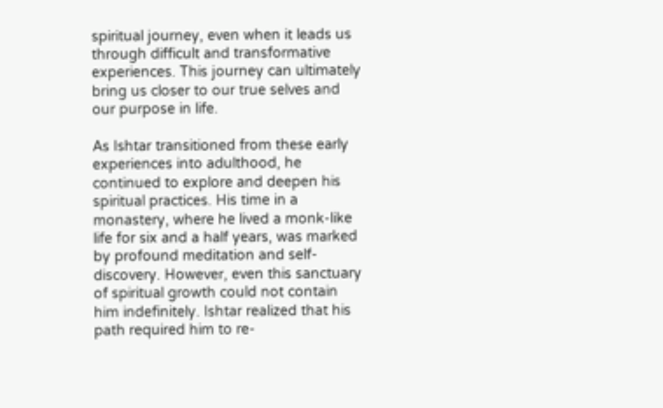spiritual journey, even when it leads us through difficult and transformative experiences. This journey can ultimately bring us closer to our true selves and our purpose in life.

As Ishtar transitioned from these early experiences into adulthood, he continued to explore and deepen his spiritual practices. His time in a monastery, where he lived a monk-like life for six and a half years, was marked by profound meditation and self-discovery. However, even this sanctuary of spiritual growth could not contain him indefinitely. Ishtar realized that his path required him to re-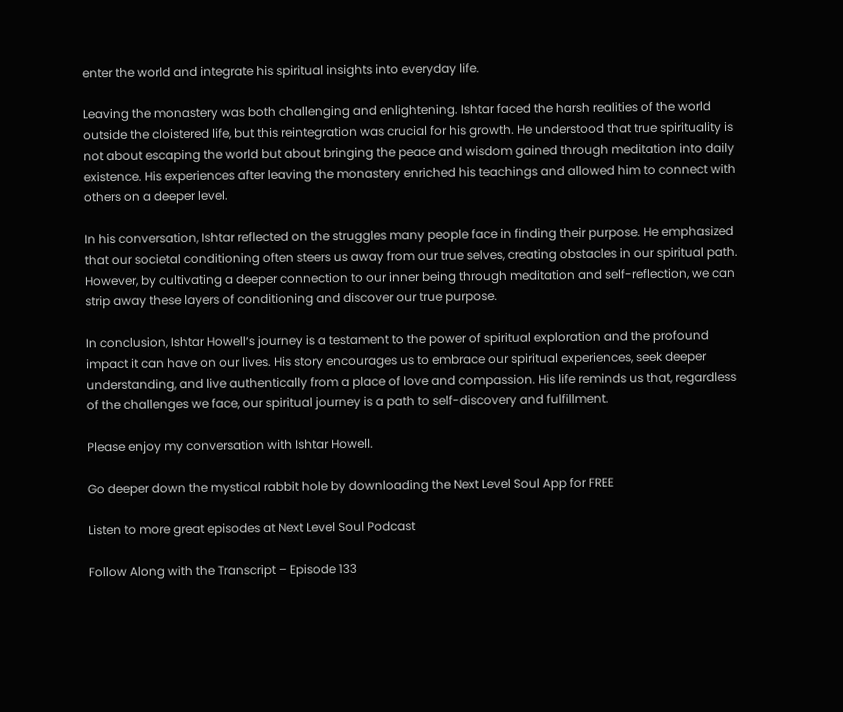enter the world and integrate his spiritual insights into everyday life.

Leaving the monastery was both challenging and enlightening. Ishtar faced the harsh realities of the world outside the cloistered life, but this reintegration was crucial for his growth. He understood that true spirituality is not about escaping the world but about bringing the peace and wisdom gained through meditation into daily existence. His experiences after leaving the monastery enriched his teachings and allowed him to connect with others on a deeper level.

In his conversation, Ishtar reflected on the struggles many people face in finding their purpose. He emphasized that our societal conditioning often steers us away from our true selves, creating obstacles in our spiritual path. However, by cultivating a deeper connection to our inner being through meditation and self-reflection, we can strip away these layers of conditioning and discover our true purpose.

In conclusion, Ishtar Howell‘s journey is a testament to the power of spiritual exploration and the profound impact it can have on our lives. His story encourages us to embrace our spiritual experiences, seek deeper understanding, and live authentically from a place of love and compassion. His life reminds us that, regardless of the challenges we face, our spiritual journey is a path to self-discovery and fulfillment.

Please enjoy my conversation with Ishtar Howell.

Go deeper down the mystical rabbit hole by downloading the Next Level Soul App for FREE

Listen to more great episodes at Next Level Soul Podcast

Follow Along with the Transcript – Episode 133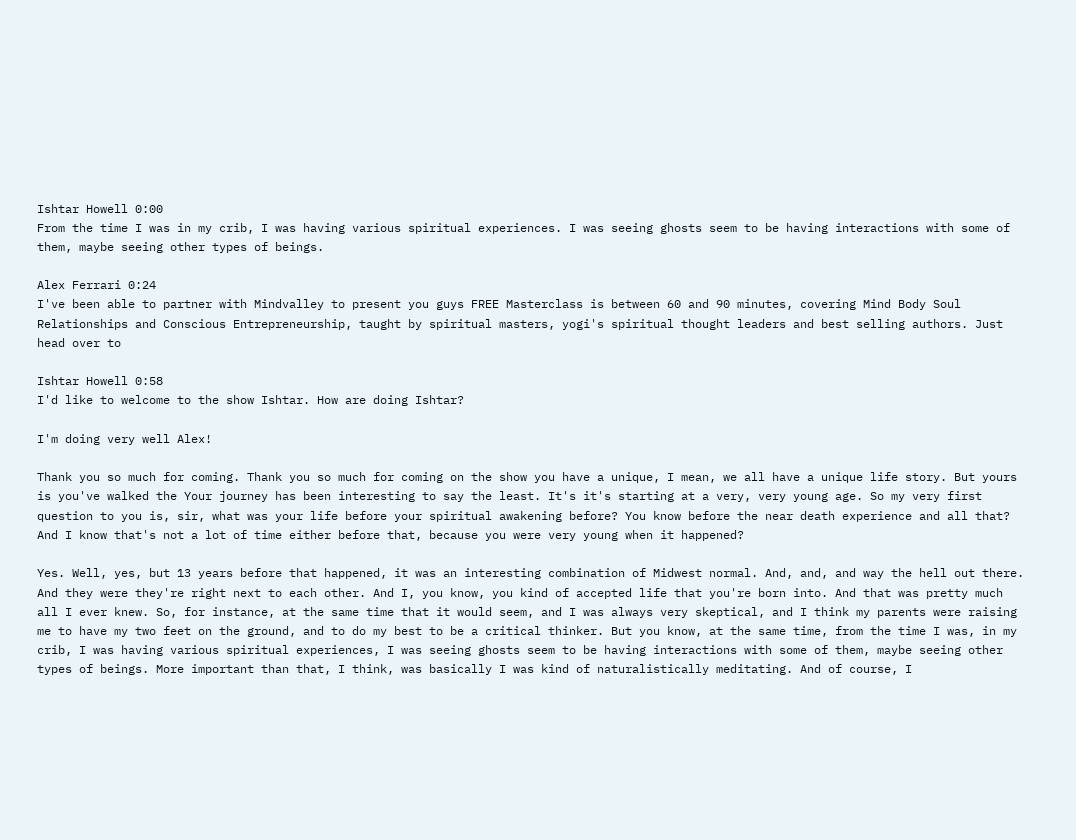Ishtar Howell 0:00
From the time I was in my crib, I was having various spiritual experiences. I was seeing ghosts seem to be having interactions with some of them, maybe seeing other types of beings.

Alex Ferrari 0:24
I've been able to partner with Mindvalley to present you guys FREE Masterclass is between 60 and 90 minutes, covering Mind Body Soul Relationships and Conscious Entrepreneurship, taught by spiritual masters, yogi's spiritual thought leaders and best selling authors. Just head over to

Ishtar Howell 0:58
I'd like to welcome to the show Ishtar. How are doing Ishtar?

I'm doing very well Alex!

Thank you so much for coming. Thank you so much for coming on the show you have a unique, I mean, we all have a unique life story. But yours is you've walked the Your journey has been interesting to say the least. It's it's starting at a very, very young age. So my very first question to you is, sir, what was your life before your spiritual awakening before? You know before the near death experience and all that? And I know that's not a lot of time either before that, because you were very young when it happened?

Yes. Well, yes, but 13 years before that happened, it was an interesting combination of Midwest normal. And, and, and way the hell out there. And they were they're right next to each other. And I, you know, you kind of accepted life that you're born into. And that was pretty much all I ever knew. So, for instance, at the same time that it would seem, and I was always very skeptical, and I think my parents were raising me to have my two feet on the ground, and to do my best to be a critical thinker. But you know, at the same time, from the time I was, in my crib, I was having various spiritual experiences, I was seeing ghosts seem to be having interactions with some of them, maybe seeing other types of beings. More important than that, I think, was basically I was kind of naturalistically meditating. And of course, I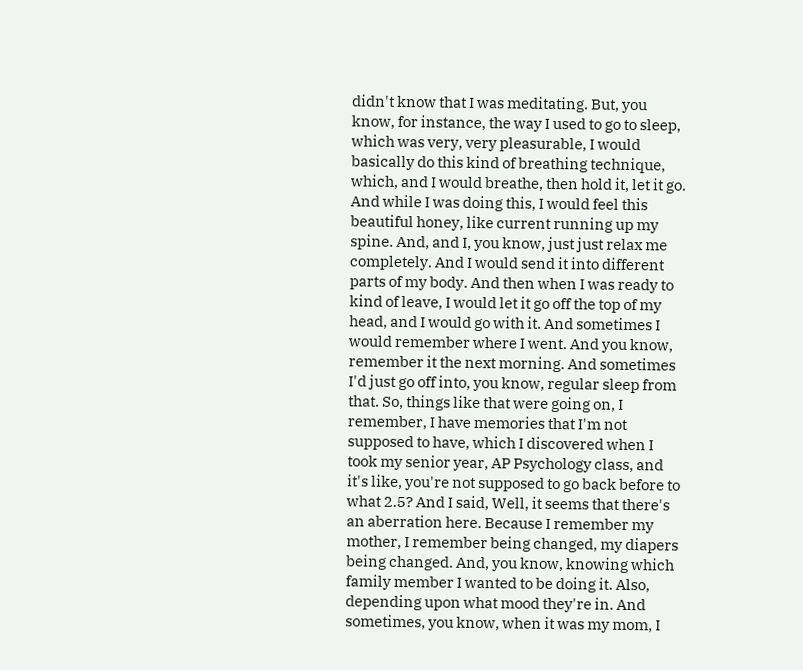didn't know that I was meditating. But, you know, for instance, the way I used to go to sleep, which was very, very pleasurable, I would basically do this kind of breathing technique, which, and I would breathe, then hold it, let it go. And while I was doing this, I would feel this beautiful honey, like current running up my spine. And, and I, you know, just just relax me completely. And I would send it into different parts of my body. And then when I was ready to kind of leave, I would let it go off the top of my head, and I would go with it. And sometimes I would remember where I went. And you know, remember it the next morning. And sometimes I'd just go off into, you know, regular sleep from that. So, things like that were going on, I remember, I have memories that I'm not supposed to have, which I discovered when I took my senior year, AP Psychology class, and it's like, you're not supposed to go back before to what 2.5? And I said, Well, it seems that there's an aberration here. Because I remember my mother, I remember being changed, my diapers being changed. And, you know, knowing which family member I wanted to be doing it. Also, depending upon what mood they're in. And sometimes, you know, when it was my mom, I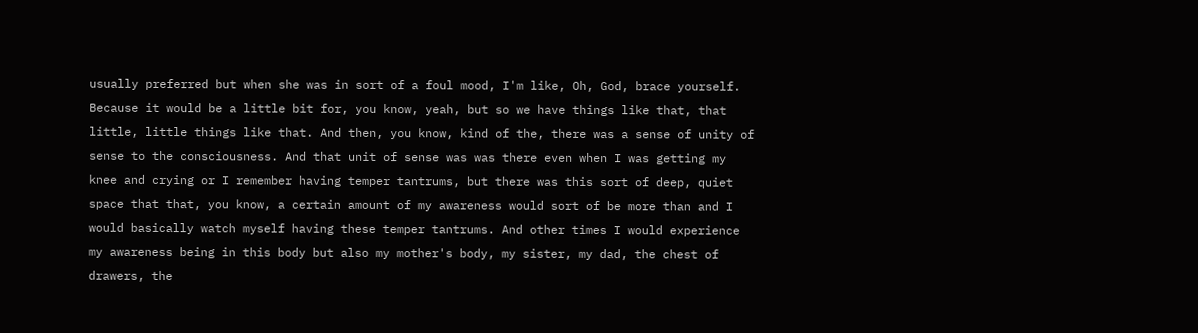usually preferred but when she was in sort of a foul mood, I'm like, Oh, God, brace yourself. Because it would be a little bit for, you know, yeah, but so we have things like that, that little, little things like that. And then, you know, kind of the, there was a sense of unity of sense to the consciousness. And that unit of sense was was there even when I was getting my knee and crying or I remember having temper tantrums, but there was this sort of deep, quiet space that that, you know, a certain amount of my awareness would sort of be more than and I would basically watch myself having these temper tantrums. And other times I would experience my awareness being in this body but also my mother's body, my sister, my dad, the chest of drawers, the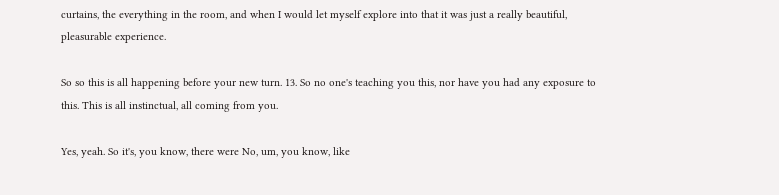curtains, the everything in the room, and when I would let myself explore into that it was just a really beautiful, pleasurable experience.

So so this is all happening before your new turn. 13. So no one's teaching you this, nor have you had any exposure to this. This is all instinctual, all coming from you.

Yes, yeah. So it's, you know, there were No, um, you know, like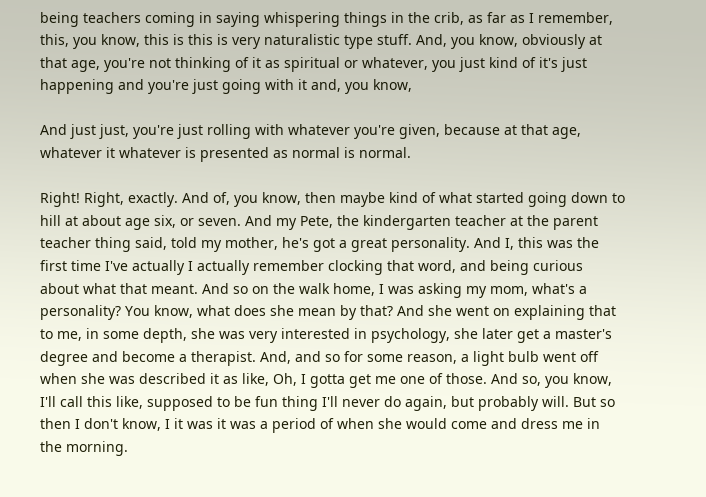being teachers coming in saying whispering things in the crib, as far as I remember, this, you know, this is this is very naturalistic type stuff. And, you know, obviously at that age, you're not thinking of it as spiritual or whatever, you just kind of it's just happening and you're just going with it and, you know,

And just just, you're just rolling with whatever you're given, because at that age, whatever it whatever is presented as normal is normal.

Right! Right, exactly. And of, you know, then maybe kind of what started going down to hill at about age six, or seven. And my Pete, the kindergarten teacher at the parent teacher thing said, told my mother, he's got a great personality. And I, this was the first time I've actually I actually remember clocking that word, and being curious about what that meant. And so on the walk home, I was asking my mom, what's a personality? You know, what does she mean by that? And she went on explaining that to me, in some depth, she was very interested in psychology, she later get a master's degree and become a therapist. And, and so for some reason, a light bulb went off when she was described it as like, Oh, I gotta get me one of those. And so, you know, I'll call this like, supposed to be fun thing I'll never do again, but probably will. But so then I don't know, I it was it was a period of when she would come and dress me in the morning.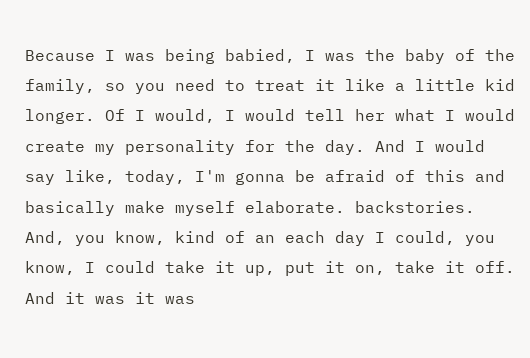Because I was being babied, I was the baby of the family, so you need to treat it like a little kid longer. Of I would, I would tell her what I would create my personality for the day. And I would say like, today, I'm gonna be afraid of this and basically make myself elaborate. backstories. And, you know, kind of an each day I could, you know, I could take it up, put it on, take it off. And it was it was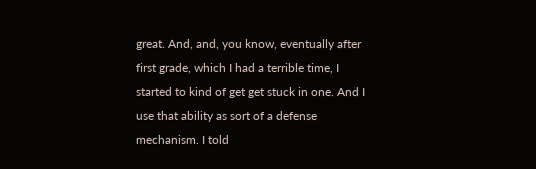great. And, and, you know, eventually after first grade, which I had a terrible time, I started to kind of get get stuck in one. And I use that ability as sort of a defense mechanism. I told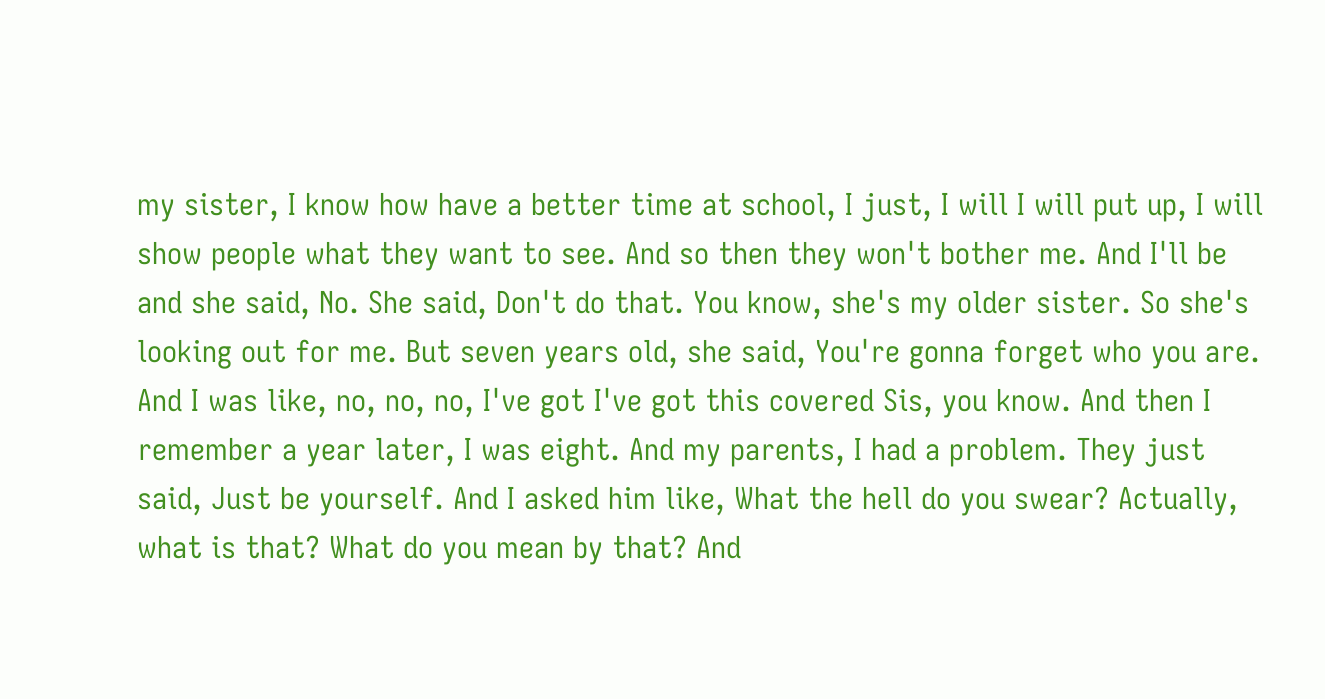my sister, I know how have a better time at school, I just, I will I will put up, I will show people what they want to see. And so then they won't bother me. And I'll be and she said, No. She said, Don't do that. You know, she's my older sister. So she's looking out for me. But seven years old, she said, You're gonna forget who you are. And I was like, no, no, no, I've got I've got this covered Sis, you know. And then I remember a year later, I was eight. And my parents, I had a problem. They just said, Just be yourself. And I asked him like, What the hell do you swear? Actually, what is that? What do you mean by that? And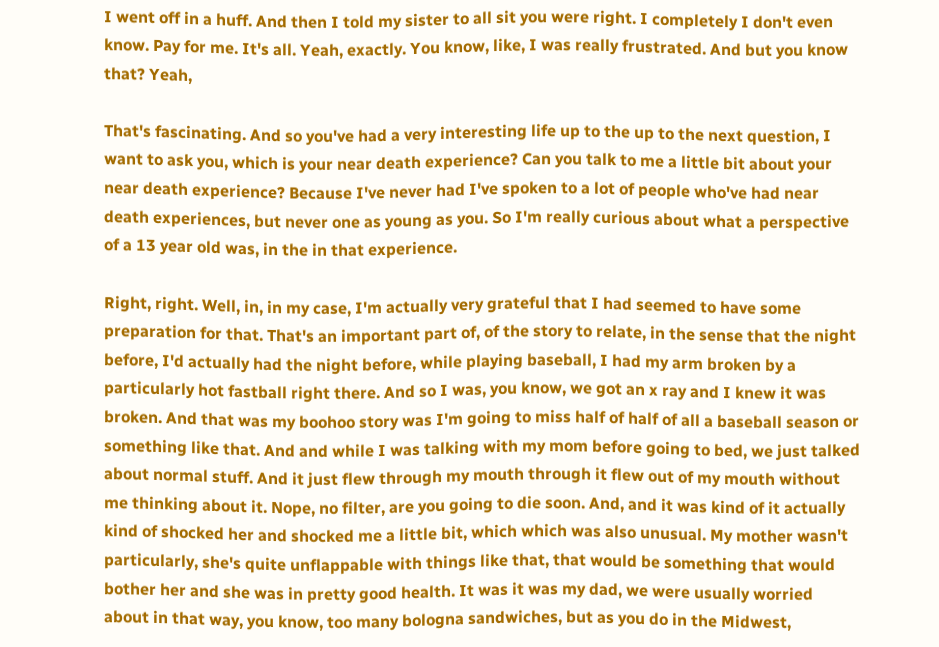I went off in a huff. And then I told my sister to all sit you were right. I completely I don't even know. Pay for me. It's all. Yeah, exactly. You know, like, I was really frustrated. And but you know that? Yeah,

That's fascinating. And so you've had a very interesting life up to the up to the next question, I want to ask you, which is your near death experience? Can you talk to me a little bit about your near death experience? Because I've never had I've spoken to a lot of people who've had near death experiences, but never one as young as you. So I'm really curious about what a perspective of a 13 year old was, in the in that experience.

Right, right. Well, in, in my case, I'm actually very grateful that I had seemed to have some preparation for that. That's an important part of, of the story to relate, in the sense that the night before, I'd actually had the night before, while playing baseball, I had my arm broken by a particularly hot fastball right there. And so I was, you know, we got an x ray and I knew it was broken. And that was my boohoo story was I'm going to miss half of half of all a baseball season or something like that. And and while I was talking with my mom before going to bed, we just talked about normal stuff. And it just flew through my mouth through it flew out of my mouth without me thinking about it. Nope, no filter, are you going to die soon. And, and it was kind of it actually kind of shocked her and shocked me a little bit, which which was also unusual. My mother wasn't particularly, she's quite unflappable with things like that, that would be something that would bother her and she was in pretty good health. It was it was my dad, we were usually worried about in that way, you know, too many bologna sandwiches, but as you do in the Midwest,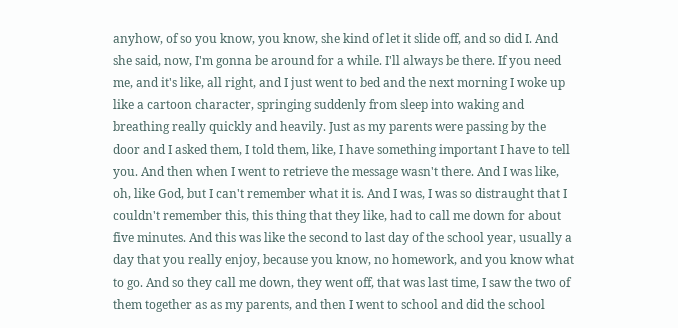anyhow, of so you know, you know, she kind of let it slide off, and so did I. And she said, now, I'm gonna be around for a while. I'll always be there. If you need me, and it's like, all right, and I just went to bed and the next morning I woke up like a cartoon character, springing suddenly from sleep into waking and breathing really quickly and heavily. Just as my parents were passing by the door and I asked them, I told them, like, I have something important I have to tell you. And then when I went to retrieve the message wasn't there. And I was like, oh, like God, but I can't remember what it is. And I was, I was so distraught that I couldn't remember this, this thing that they like, had to call me down for about five minutes. And this was like the second to last day of the school year, usually a day that you really enjoy, because you know, no homework, and you know what to go. And so they call me down, they went off, that was last time, I saw the two of them together as as my parents, and then I went to school and did the school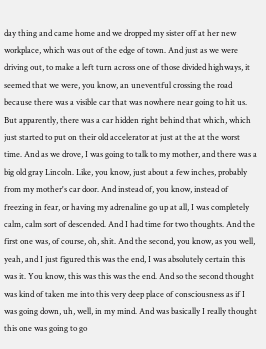day thing and came home and we dropped my sister off at her new workplace, which was out of the edge of town. And just as we were driving out, to make a left turn across one of those divided highways, it seemed that we were, you know, an uneventful crossing the road because there was a visible car that was nowhere near going to hit us. But apparently, there was a car hidden right behind that which, which just started to put on their old accelerator at just at the at the worst time. And as we drove, I was going to talk to my mother, and there was a big old gray Lincoln. Like, you know, just about a few inches, probably from my mother's car door. And instead of, you know, instead of freezing in fear, or having my adrenaline go up at all, I was completely calm, calm sort of descended. And I had time for two thoughts. And the first one was, of course, oh, shit. And the second, you know, as you well, yeah, and I just figured this was the end, I was absolutely certain this was it. You know, this was this was the end. And so the second thought was kind of taken me into this very deep place of consciousness as if I was going down, uh, well, in my mind. And was basically I really thought this one was going to go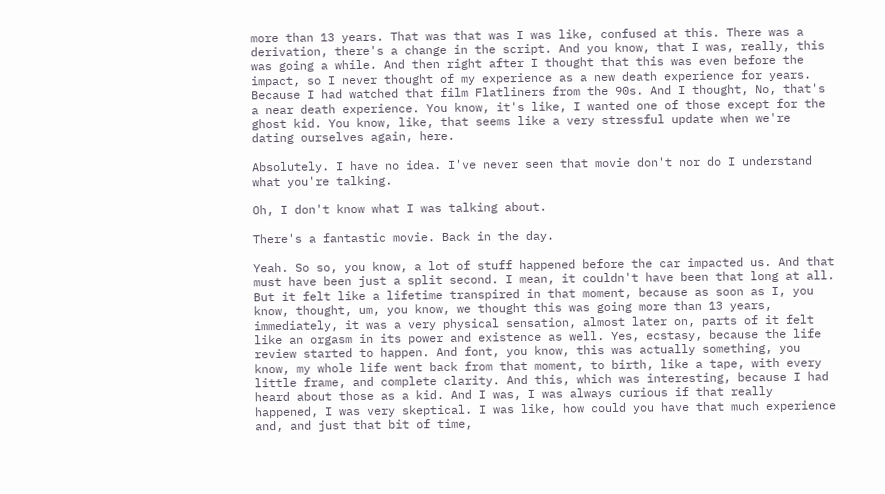more than 13 years. That was that was I was like, confused at this. There was a derivation, there's a change in the script. And you know, that I was, really, this was going a while. And then right after I thought that this was even before the impact, so I never thought of my experience as a new death experience for years. Because I had watched that film Flatliners from the 90s. And I thought, No, that's a near death experience. You know, it's like, I wanted one of those except for the ghost kid. You know, like, that seems like a very stressful update when we're dating ourselves again, here.

Absolutely. I have no idea. I've never seen that movie don't nor do I understand what you're talking.

Oh, I don't know what I was talking about.

There's a fantastic movie. Back in the day.

Yeah. So so, you know, a lot of stuff happened before the car impacted us. And that must have been just a split second. I mean, it couldn't have been that long at all. But it felt like a lifetime transpired in that moment, because as soon as I, you know, thought, um, you know, we thought this was going more than 13 years, immediately, it was a very physical sensation, almost later on, parts of it felt like an orgasm in its power and existence as well. Yes, ecstasy, because the life review started to happen. And font, you know, this was actually something, you know, my whole life went back from that moment, to birth, like a tape, with every little frame, and complete clarity. And this, which was interesting, because I had heard about those as a kid. And I was, I was always curious if that really happened, I was very skeptical. I was like, how could you have that much experience and, and just that bit of time,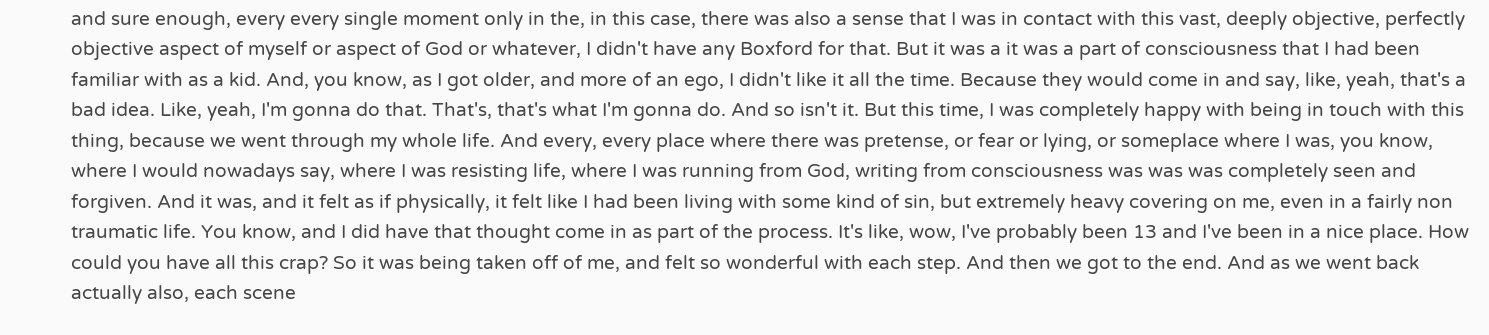and sure enough, every every single moment only in the, in this case, there was also a sense that I was in contact with this vast, deeply objective, perfectly objective aspect of myself or aspect of God or whatever, I didn't have any Boxford for that. But it was a it was a part of consciousness that I had been familiar with as a kid. And, you know, as I got older, and more of an ego, I didn't like it all the time. Because they would come in and say, like, yeah, that's a bad idea. Like, yeah, I'm gonna do that. That's, that's what I'm gonna do. And so isn't it. But this time, I was completely happy with being in touch with this thing, because we went through my whole life. And every, every place where there was pretense, or fear or lying, or someplace where I was, you know, where I would nowadays say, where I was resisting life, where I was running from God, writing from consciousness was was was completely seen and forgiven. And it was, and it felt as if physically, it felt like I had been living with some kind of sin, but extremely heavy covering on me, even in a fairly non traumatic life. You know, and I did have that thought come in as part of the process. It's like, wow, I've probably been 13 and I've been in a nice place. How could you have all this crap? So it was being taken off of me, and felt so wonderful with each step. And then we got to the end. And as we went back actually also, each scene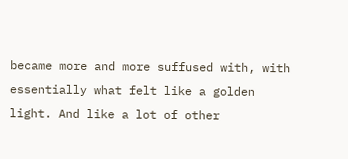became more and more suffused with, with essentially what felt like a golden light. And like a lot of other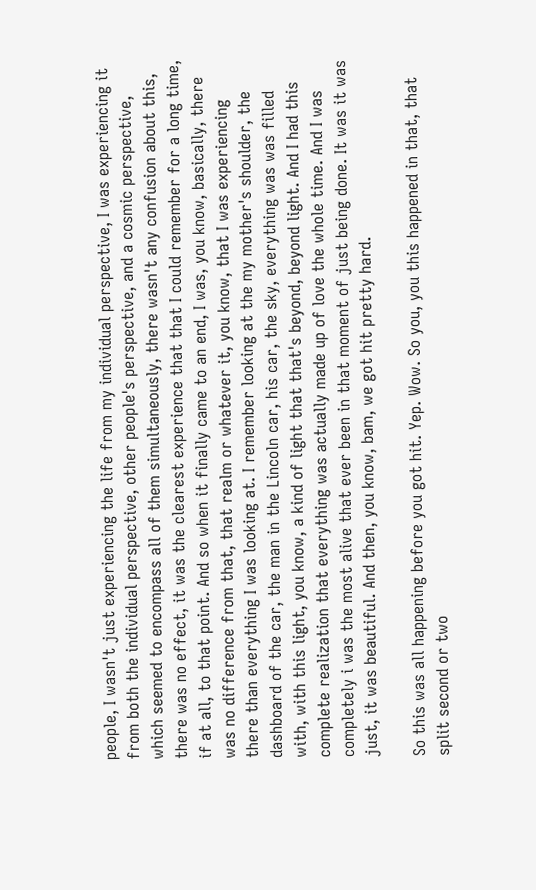people, I wasn't just experiencing the life from my individual perspective, I was experiencing it from both the individual perspective, other people's perspective, and a cosmic perspective, which seemed to encompass all of them simultaneously, there wasn't any confusion about this, there was no effect, it was the clearest experience that that I could remember for a long time, if at all, to that point. And so when it finally came to an end, I was, you know, basically, there was no difference from that, that realm or whatever it, you know, that I was experiencing there than everything I was looking at. I remember looking at the my mother's shoulder, the dashboard of the car, the man in the Lincoln car, his car, the sky, everything was was filled with, with this light, you know, a kind of light that that's beyond, beyond light. And I had this complete realization that everything was actually made up of love the whole time. And I was completely i was the most alive that ever been in that moment of just being done. It was it was just, it was beautiful. And then, you know, bam, we got hit pretty hard.

So this was all happening before you got hit. Yep. Wow. So you, you this happened in that, that split second or two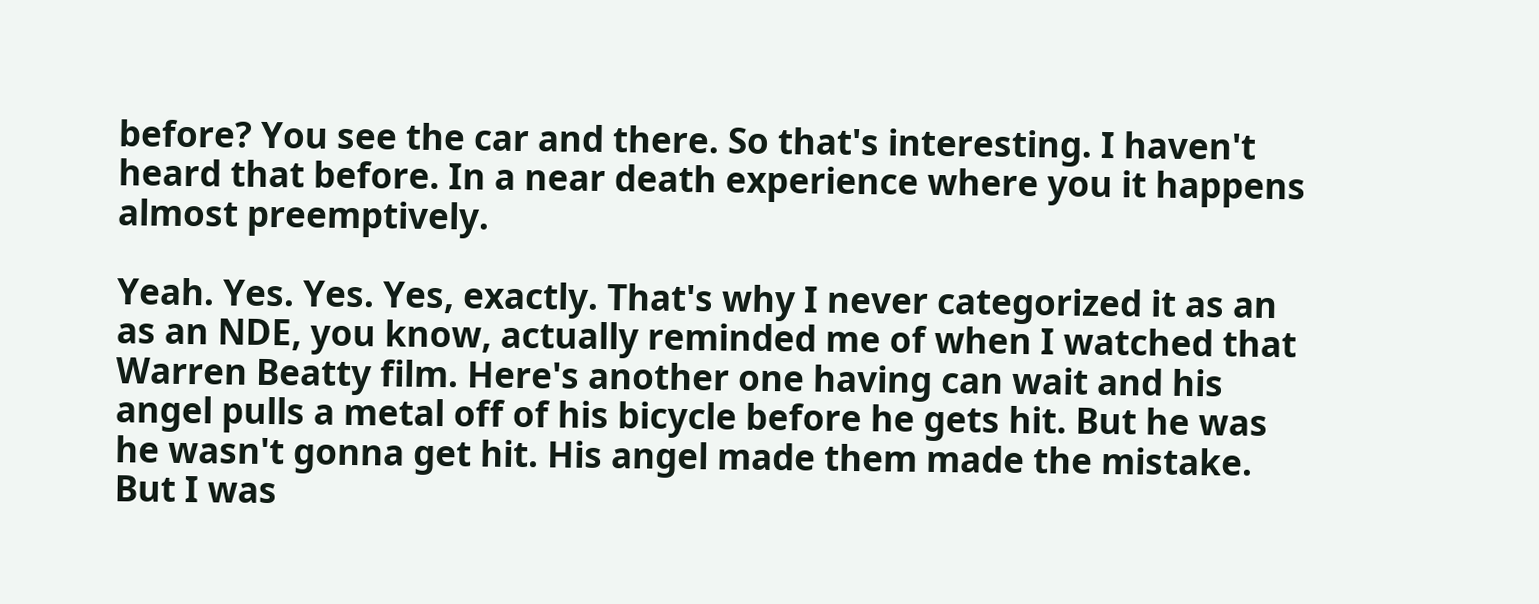before? You see the car and there. So that's interesting. I haven't heard that before. In a near death experience where you it happens almost preemptively.

Yeah. Yes. Yes. Yes, exactly. That's why I never categorized it as an as an NDE, you know, actually reminded me of when I watched that Warren Beatty film. Here's another one having can wait and his angel pulls a metal off of his bicycle before he gets hit. But he was he wasn't gonna get hit. His angel made them made the mistake. But I was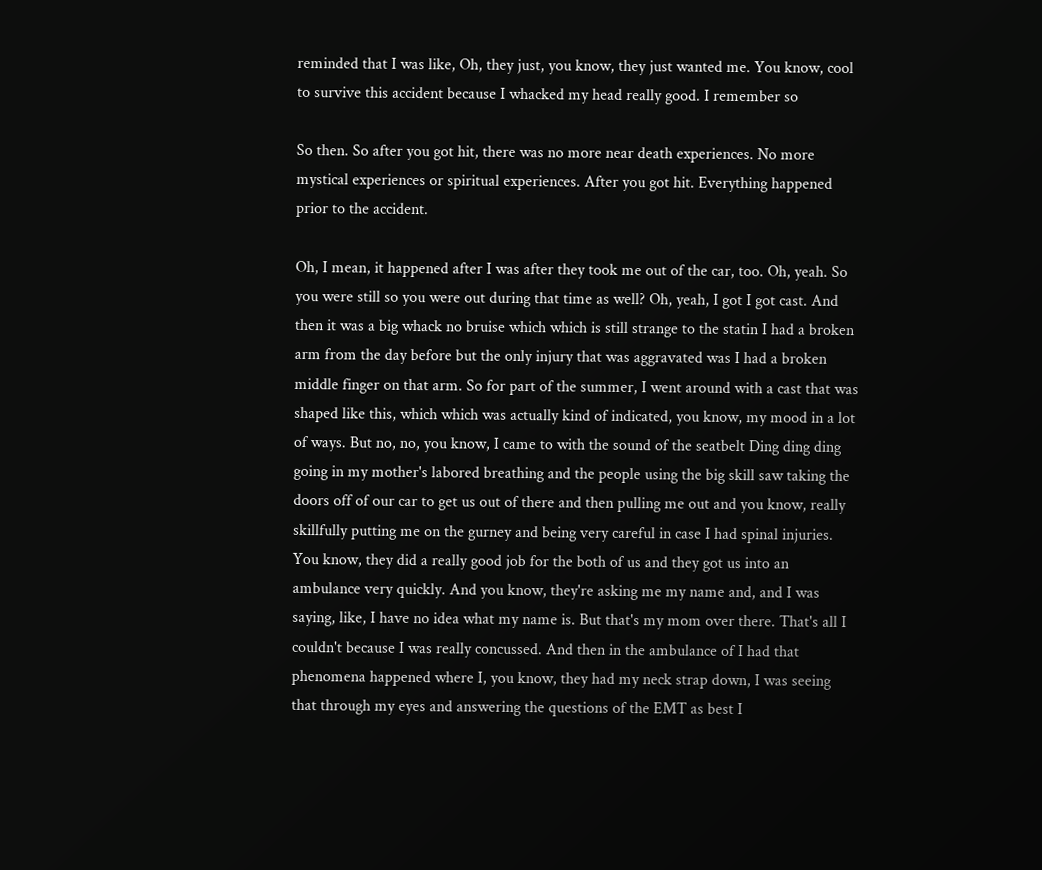reminded that I was like, Oh, they just, you know, they just wanted me. You know, cool to survive this accident because I whacked my head really good. I remember so

So then. So after you got hit, there was no more near death experiences. No more mystical experiences or spiritual experiences. After you got hit. Everything happened prior to the accident.

Oh, I mean, it happened after I was after they took me out of the car, too. Oh, yeah. So you were still so you were out during that time as well? Oh, yeah, I got I got cast. And then it was a big whack no bruise which which is still strange to the statin I had a broken arm from the day before but the only injury that was aggravated was I had a broken middle finger on that arm. So for part of the summer, I went around with a cast that was shaped like this, which which was actually kind of indicated, you know, my mood in a lot of ways. But no, no, you know, I came to with the sound of the seatbelt Ding ding ding going in my mother's labored breathing and the people using the big skill saw taking the doors off of our car to get us out of there and then pulling me out and you know, really skillfully putting me on the gurney and being very careful in case I had spinal injuries. You know, they did a really good job for the both of us and they got us into an ambulance very quickly. And you know, they're asking me my name and, and I was saying, like, I have no idea what my name is. But that's my mom over there. That's all I couldn't because I was really concussed. And then in the ambulance of I had that phenomena happened where I, you know, they had my neck strap down, I was seeing that through my eyes and answering the questions of the EMT as best I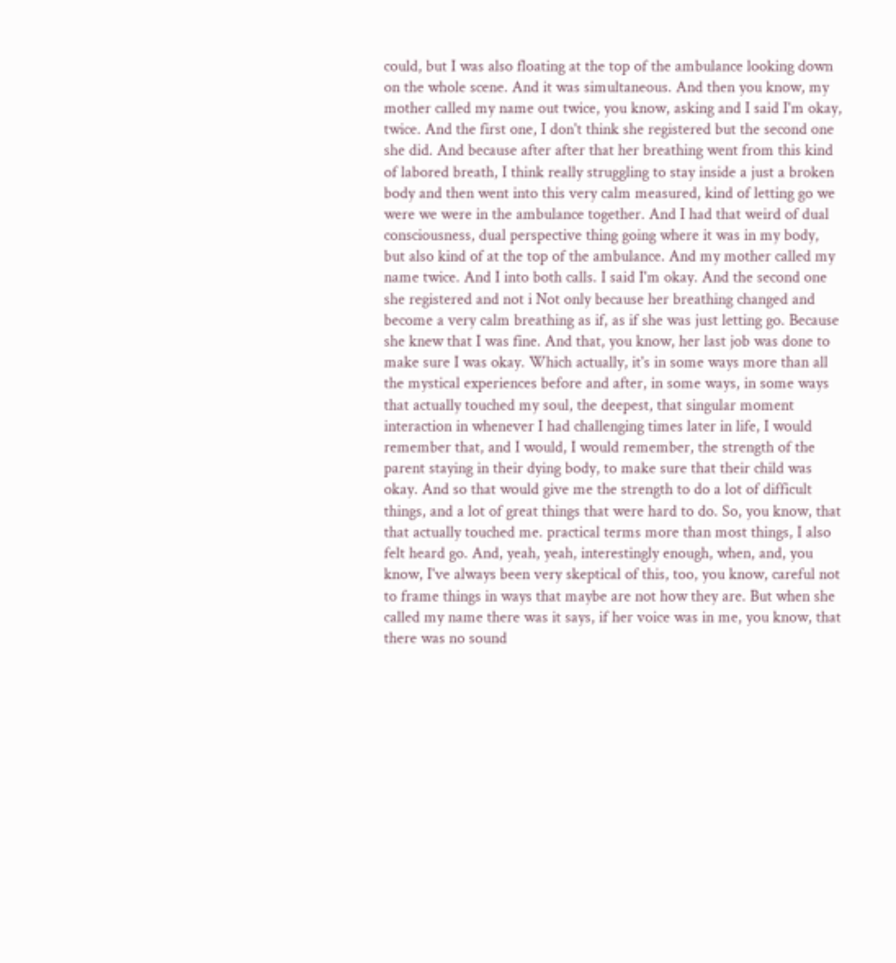could, but I was also floating at the top of the ambulance looking down on the whole scene. And it was simultaneous. And then you know, my mother called my name out twice, you know, asking and I said I'm okay, twice. And the first one, I don't think she registered but the second one she did. And because after after that her breathing went from this kind of labored breath, I think really struggling to stay inside a just a broken body and then went into this very calm measured, kind of letting go we were we were in the ambulance together. And I had that weird of dual consciousness, dual perspective thing going where it was in my body, but also kind of at the top of the ambulance. And my mother called my name twice. And I into both calls. I said I'm okay. And the second one she registered and not i Not only because her breathing changed and become a very calm breathing as if, as if she was just letting go. Because she knew that I was fine. And that, you know, her last job was done to make sure I was okay. Which actually, it's in some ways more than all the mystical experiences before and after, in some ways, in some ways that actually touched my soul, the deepest, that singular moment interaction in whenever I had challenging times later in life, I would remember that, and I would, I would remember, the strength of the parent staying in their dying body, to make sure that their child was okay. And so that would give me the strength to do a lot of difficult things, and a lot of great things that were hard to do. So, you know, that that actually touched me. practical terms more than most things, I also felt heard go. And, yeah, yeah, interestingly enough, when, and, you know, I've always been very skeptical of this, too, you know, careful not to frame things in ways that maybe are not how they are. But when she called my name there was it says, if her voice was in me, you know, that there was no sound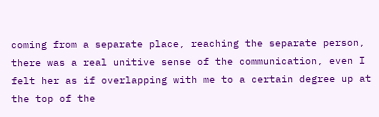coming from a separate place, reaching the separate person, there was a real unitive sense of the communication, even I felt her as if overlapping with me to a certain degree up at the top of the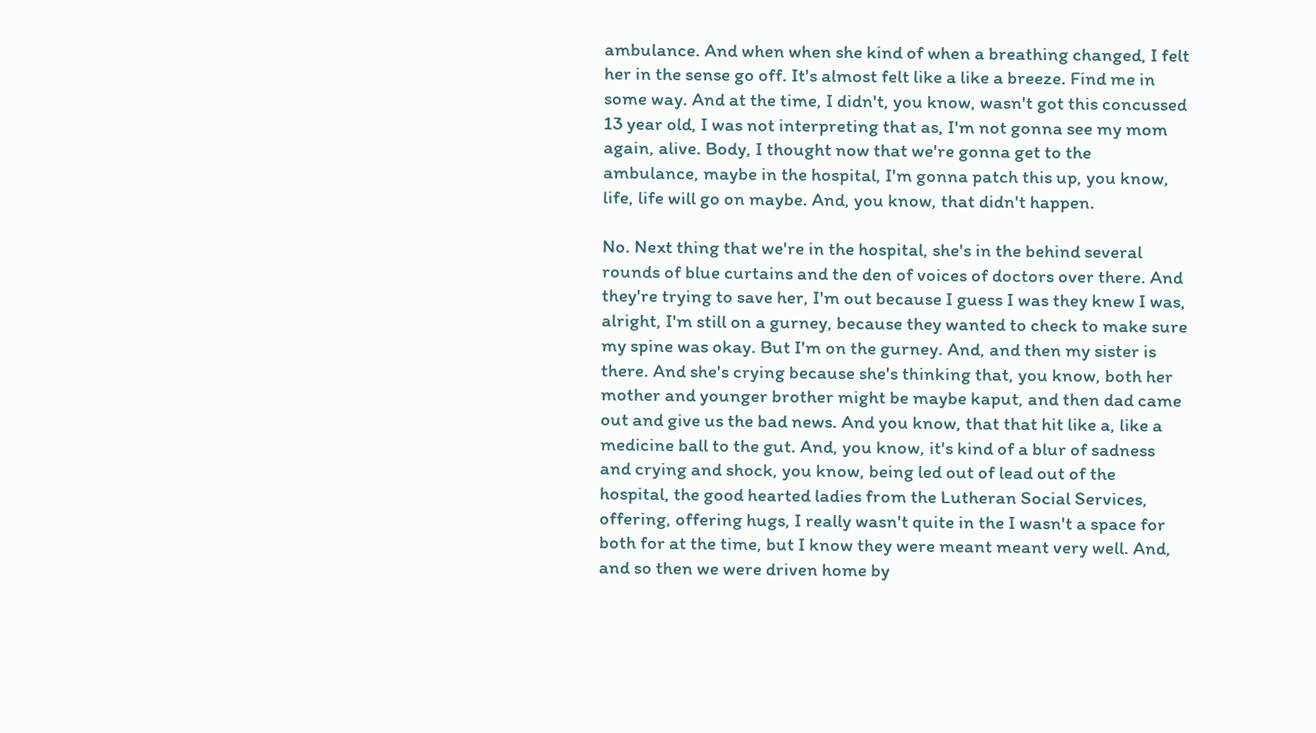ambulance. And when when she kind of when a breathing changed, I felt her in the sense go off. It's almost felt like a like a breeze. Find me in some way. And at the time, I didn't, you know, wasn't got this concussed 13 year old, I was not interpreting that as, I'm not gonna see my mom again, alive. Body, I thought now that we're gonna get to the ambulance, maybe in the hospital, I'm gonna patch this up, you know, life, life will go on maybe. And, you know, that didn't happen.

No. Next thing that we're in the hospital, she's in the behind several rounds of blue curtains and the den of voices of doctors over there. And they're trying to save her, I'm out because I guess I was they knew I was, alright, I'm still on a gurney, because they wanted to check to make sure my spine was okay. But I'm on the gurney. And, and then my sister is there. And she's crying because she's thinking that, you know, both her mother and younger brother might be maybe kaput, and then dad came out and give us the bad news. And you know, that that hit like a, like a medicine ball to the gut. And, you know, it's kind of a blur of sadness and crying and shock, you know, being led out of lead out of the hospital, the good hearted ladies from the Lutheran Social Services, offering, offering hugs, I really wasn't quite in the I wasn't a space for both for at the time, but I know they were meant meant very well. And, and so then we were driven home by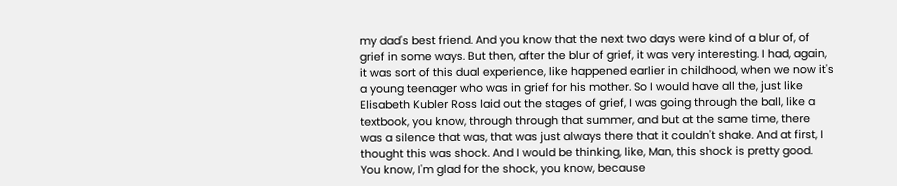my dad's best friend. And you know that the next two days were kind of a blur of, of grief in some ways. But then, after the blur of grief, it was very interesting. I had, again, it was sort of this dual experience, like happened earlier in childhood, when we now it's a young teenager who was in grief for his mother. So I would have all the, just like Elisabeth Kubler Ross laid out the stages of grief, I was going through the ball, like a textbook, you know, through through that summer, and but at the same time, there was a silence that was, that was just always there that it couldn't shake. And at first, I thought this was shock. And I would be thinking, like, Man, this shock is pretty good. You know, I'm glad for the shock, you know, because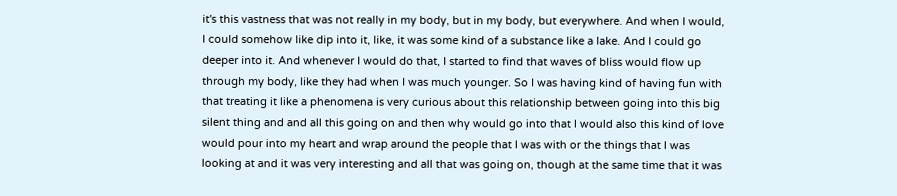it's this vastness that was not really in my body, but in my body, but everywhere. And when I would, I could somehow like dip into it, like, it was some kind of a substance like a lake. And I could go deeper into it. And whenever I would do that, I started to find that waves of bliss would flow up through my body, like they had when I was much younger. So I was having kind of having fun with that treating it like a phenomena is very curious about this relationship between going into this big silent thing and and all this going on and then why would go into that I would also this kind of love would pour into my heart and wrap around the people that I was with or the things that I was looking at and it was very interesting and all that was going on, though at the same time that it was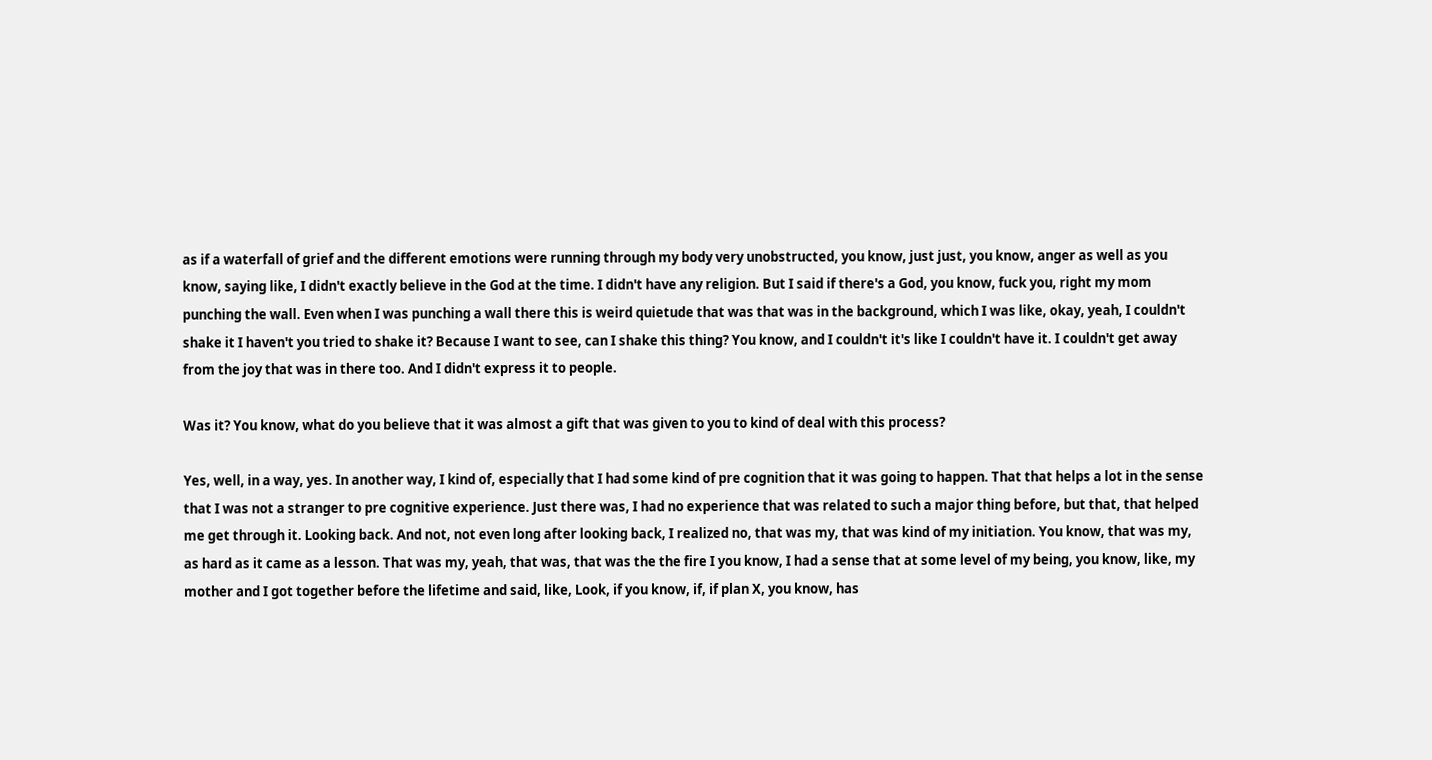as if a waterfall of grief and the different emotions were running through my body very unobstructed, you know, just just, you know, anger as well as you know, saying like, I didn't exactly believe in the God at the time. I didn't have any religion. But I said if there's a God, you know, fuck you, right my mom punching the wall. Even when I was punching a wall there this is weird quietude that was that was in the background, which I was like, okay, yeah, I couldn't shake it I haven't you tried to shake it? Because I want to see, can I shake this thing? You know, and I couldn't it's like I couldn't have it. I couldn't get away from the joy that was in there too. And I didn't express it to people.

Was it? You know, what do you believe that it was almost a gift that was given to you to kind of deal with this process?

Yes, well, in a way, yes. In another way, I kind of, especially that I had some kind of pre cognition that it was going to happen. That that helps a lot in the sense that I was not a stranger to pre cognitive experience. Just there was, I had no experience that was related to such a major thing before, but that, that helped me get through it. Looking back. And not, not even long after looking back, I realized no, that was my, that was kind of my initiation. You know, that was my, as hard as it came as a lesson. That was my, yeah, that was, that was the the fire I you know, I had a sense that at some level of my being, you know, like, my mother and I got together before the lifetime and said, like, Look, if you know, if, if plan X, you know, has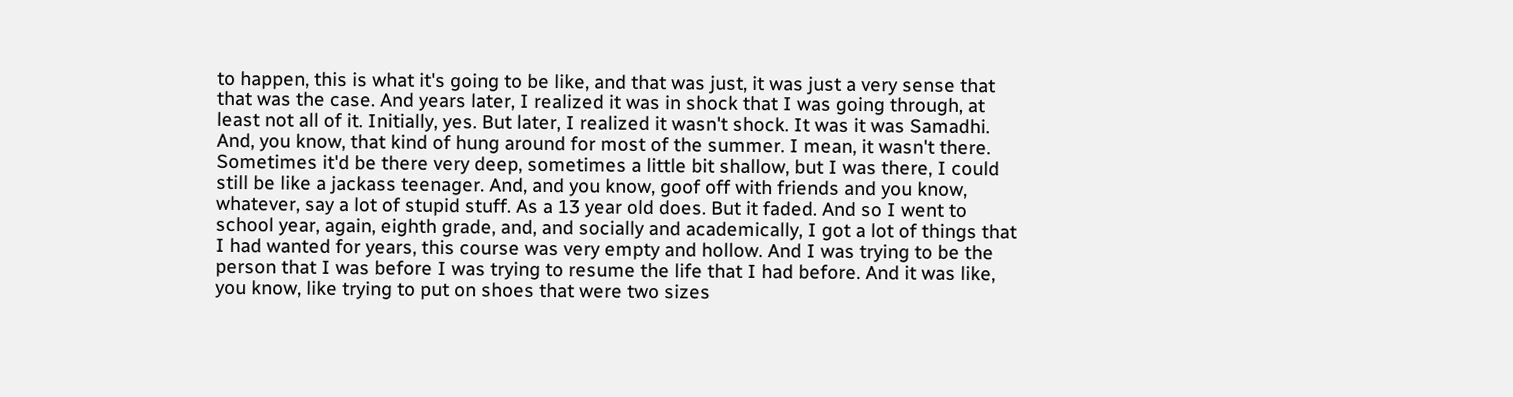to happen, this is what it's going to be like, and that was just, it was just a very sense that that was the case. And years later, I realized it was in shock that I was going through, at least not all of it. Initially, yes. But later, I realized it wasn't shock. It was it was Samadhi. And, you know, that kind of hung around for most of the summer. I mean, it wasn't there. Sometimes it'd be there very deep, sometimes a little bit shallow, but I was there, I could still be like a jackass teenager. And, and you know, goof off with friends and you know, whatever, say a lot of stupid stuff. As a 13 year old does. But it faded. And so I went to school year, again, eighth grade, and, and socially and academically, I got a lot of things that I had wanted for years, this course was very empty and hollow. And I was trying to be the person that I was before I was trying to resume the life that I had before. And it was like, you know, like trying to put on shoes that were two sizes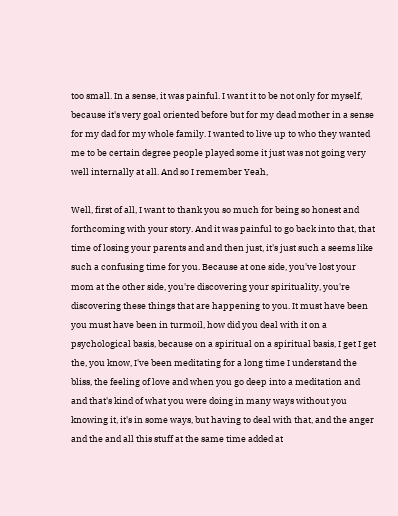too small. In a sense, it was painful. I want it to be not only for myself, because it's very goal oriented before but for my dead mother in a sense for my dad for my whole family. I wanted to live up to who they wanted me to be certain degree people played some it just was not going very well internally at all. And so I remember Yeah,

Well, first of all, I want to thank you so much for being so honest and forthcoming with your story. And it was painful to go back into that, that time of losing your parents and and then just, it's just such a seems like such a confusing time for you. Because at one side, you've lost your mom at the other side, you're discovering your spirituality, you're discovering these things that are happening to you. It must have been you must have been in turmoil, how did you deal with it on a psychological basis, because on a spiritual on a spiritual basis, I get I get the, you know, I've been meditating for a long time I understand the bliss, the feeling of love and when you go deep into a meditation and and that's kind of what you were doing in many ways without you knowing it, it's in some ways, but having to deal with that, and the anger and the and all this stuff at the same time added at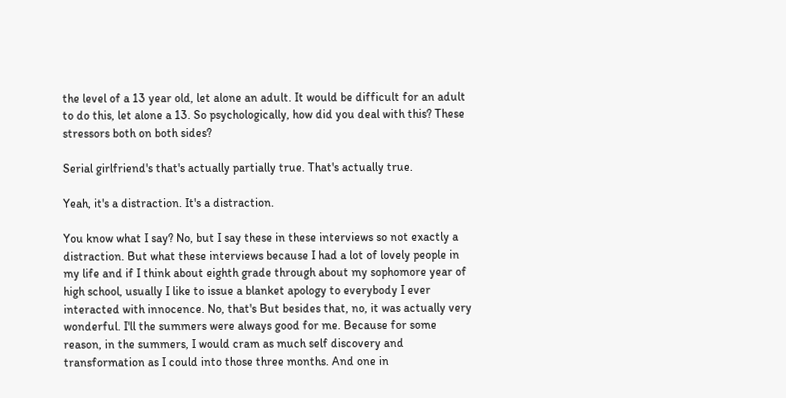the level of a 13 year old, let alone an adult. It would be difficult for an adult to do this, let alone a 13. So psychologically, how did you deal with this? These stressors both on both sides?

Serial girlfriend's that's actually partially true. That's actually true.

Yeah, it's a distraction. It's a distraction.

You know what I say? No, but I say these in these interviews so not exactly a distraction. But what these interviews because I had a lot of lovely people in my life and if I think about eighth grade through about my sophomore year of high school, usually I like to issue a blanket apology to everybody I ever interacted with innocence. No, that's But besides that, no, it was actually very wonderful. I'll the summers were always good for me. Because for some reason, in the summers, I would cram as much self discovery and transformation as I could into those three months. And one in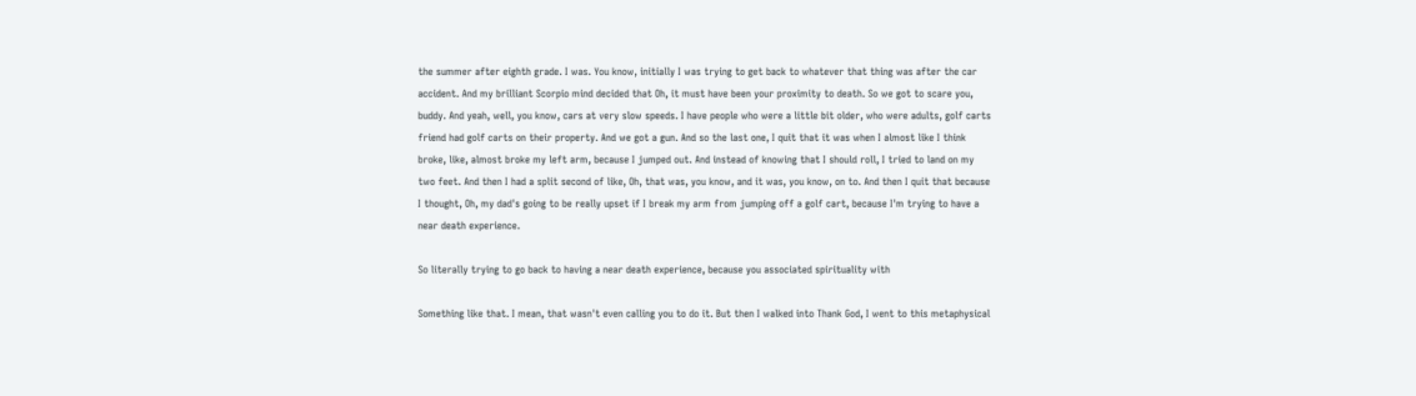the summer after eighth grade. I was. You know, initially I was trying to get back to whatever that thing was after the car accident. And my brilliant Scorpio mind decided that Oh, it must have been your proximity to death. So we got to scare you, buddy. And yeah, well, you know, cars at very slow speeds. I have people who were a little bit older, who were adults, golf carts friend had golf carts on their property. And we got a gun. And so the last one, I quit that it was when I almost like I think broke, like, almost broke my left arm, because I jumped out. And instead of knowing that I should roll, I tried to land on my two feet. And then I had a split second of like, Oh, that was, you know, and it was, you know, on to. And then I quit that because I thought, Oh, my dad's going to be really upset if I break my arm from jumping off a golf cart, because I'm trying to have a near death experience.

So literally trying to go back to having a near death experience, because you associated spirituality with

Something like that. I mean, that wasn't even calling you to do it. But then I walked into Thank God, I went to this metaphysical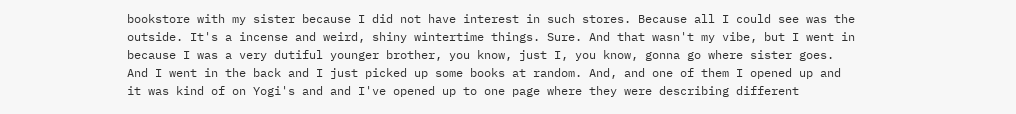bookstore with my sister because I did not have interest in such stores. Because all I could see was the outside. It's a incense and weird, shiny wintertime things. Sure. And that wasn't my vibe, but I went in because I was a very dutiful younger brother, you know, just I, you know, gonna go where sister goes. And I went in the back and I just picked up some books at random. And, and one of them I opened up and it was kind of on Yogi's and and I've opened up to one page where they were describing different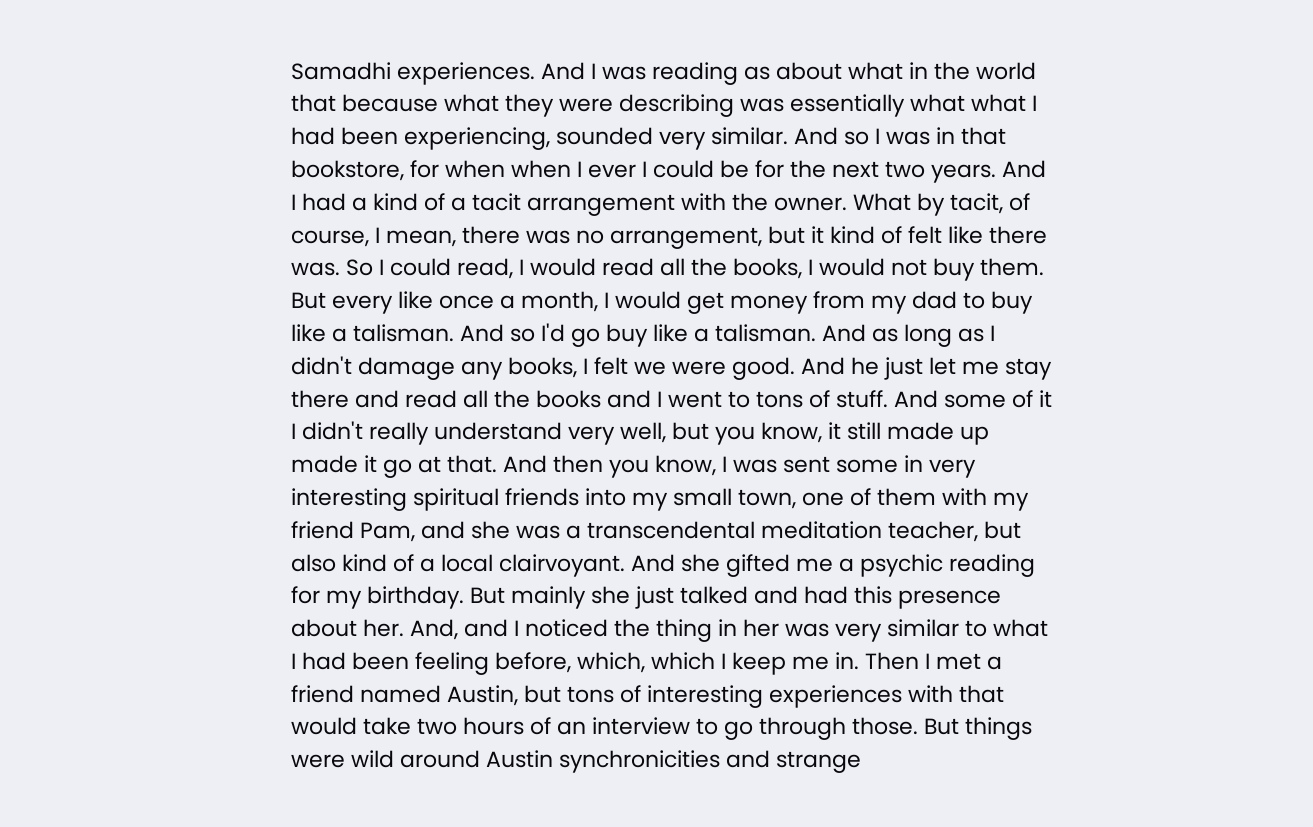Samadhi experiences. And I was reading as about what in the world that because what they were describing was essentially what what I had been experiencing, sounded very similar. And so I was in that bookstore, for when when I ever I could be for the next two years. And I had a kind of a tacit arrangement with the owner. What by tacit, of course, I mean, there was no arrangement, but it kind of felt like there was. So I could read, I would read all the books, I would not buy them. But every like once a month, I would get money from my dad to buy like a talisman. And so I'd go buy like a talisman. And as long as I didn't damage any books, I felt we were good. And he just let me stay there and read all the books and I went to tons of stuff. And some of it I didn't really understand very well, but you know, it still made up made it go at that. And then you know, I was sent some in very interesting spiritual friends into my small town, one of them with my friend Pam, and she was a transcendental meditation teacher, but also kind of a local clairvoyant. And she gifted me a psychic reading for my birthday. But mainly she just talked and had this presence about her. And, and I noticed the thing in her was very similar to what I had been feeling before, which, which I keep me in. Then I met a friend named Austin, but tons of interesting experiences with that would take two hours of an interview to go through those. But things were wild around Austin synchronicities and strange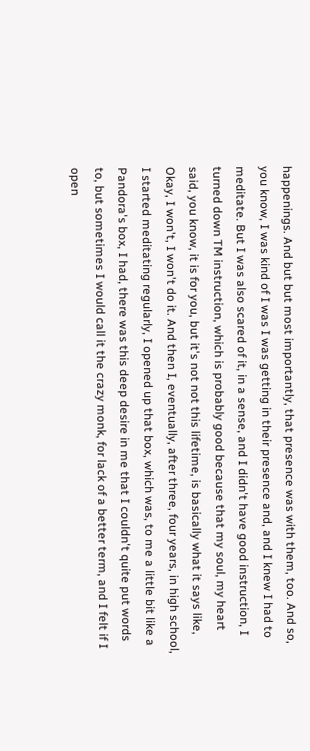happenings. And but but most importantly, that presence was with them, too. And so, you know, I was kind of I was I was getting in their presence and, and I knew I had to meditate. But I was also scared of it, in a sense, and I didn't have good instruction, I turned down TM instruction, which is probably good because that my soul, my heart said, you know, it is for you, but it's not not this lifetime, is basically what it says like, Okay, I won't, I won't do it. And then I, eventually, after three, four years, in high school, I started meditating regularly, I opened up that box, which was, to me a little bit like a Pandora's box, I had, there was this deep desire in me that I couldn't quite put words to, but sometimes I would call it the crazy monk, for lack of a better term, and I felt if I open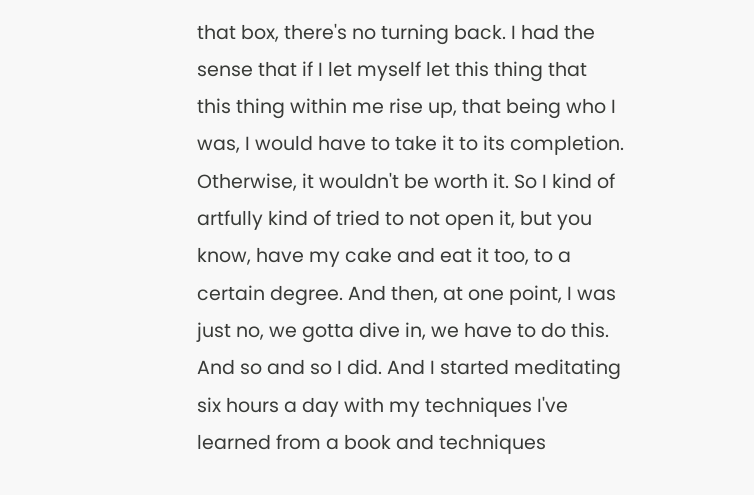that box, there's no turning back. I had the sense that if I let myself let this thing that this thing within me rise up, that being who I was, I would have to take it to its completion. Otherwise, it wouldn't be worth it. So I kind of artfully kind of tried to not open it, but you know, have my cake and eat it too, to a certain degree. And then, at one point, I was just no, we gotta dive in, we have to do this. And so and so I did. And I started meditating six hours a day with my techniques I've learned from a book and techniques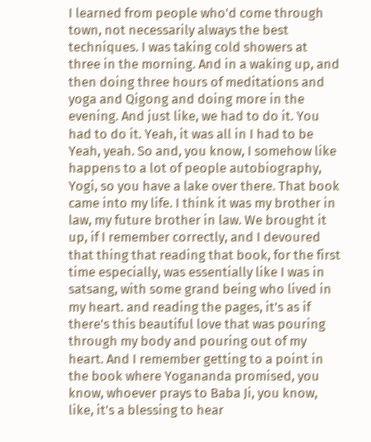I learned from people who'd come through town, not necessarily always the best techniques. I was taking cold showers at three in the morning. And in a waking up, and then doing three hours of meditations and yoga and Qigong and doing more in the evening. And just like, we had to do it. You had to do it. Yeah, it was all in I had to be Yeah, yeah. So and, you know, I somehow like happens to a lot of people autobiography, Yogi, so you have a lake over there. That book came into my life. I think it was my brother in law, my future brother in law. We brought it up, if I remember correctly, and I devoured that thing that reading that book, for the first time especially, was essentially like I was in satsang, with some grand being who lived in my heart. and reading the pages, it's as if there's this beautiful love that was pouring through my body and pouring out of my heart. And I remember getting to a point in the book where Yogananda promised, you know, whoever prays to Baba Ji, you know, like, it's a blessing to hear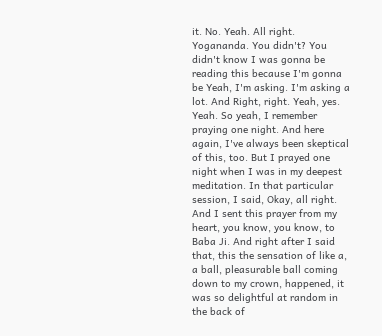it. No. Yeah. All right. Yogananda. You didn't? You didn't know I was gonna be reading this because I'm gonna be Yeah, I'm asking. I'm asking a lot. And Right, right. Yeah, yes. Yeah. So yeah, I remember praying one night. And here again, I've always been skeptical of this, too. But I prayed one night when I was in my deepest meditation. In that particular session, I said, Okay, all right. And I sent this prayer from my heart, you know, you know, to Baba Ji. And right after I said that, this the sensation of like a, a ball, pleasurable ball coming down to my crown, happened, it was so delightful at random in the back of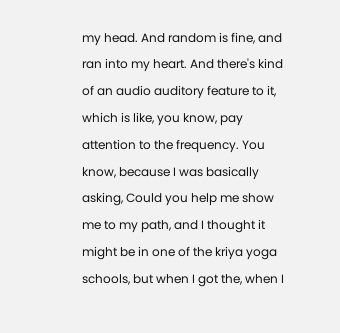my head. And random is fine, and ran into my heart. And there's kind of an audio auditory feature to it, which is like, you know, pay attention to the frequency. You know, because I was basically asking, Could you help me show me to my path, and I thought it might be in one of the kriya yoga schools, but when I got the, when I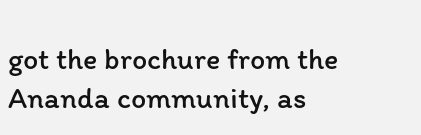got the brochure from the Ananda community, as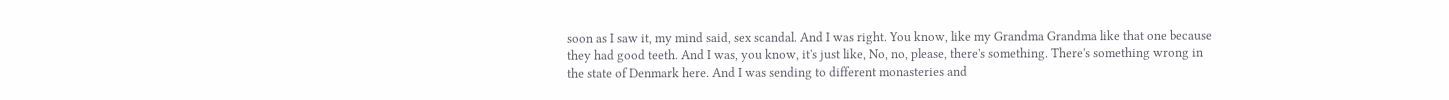soon as I saw it, my mind said, sex scandal. And I was right. You know, like my Grandma Grandma like that one because they had good teeth. And I was, you know, it's just like, No, no, please, there's something. There's something wrong in the state of Denmark here. And I was sending to different monasteries and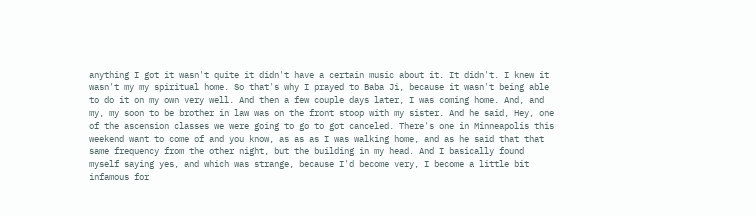anything I got it wasn't quite it didn't have a certain music about it. It didn't. I knew it wasn't my my spiritual home. So that's why I prayed to Baba Ji, because it wasn't being able to do it on my own very well. And then a few couple days later, I was coming home. And, and my, my soon to be brother in law was on the front stoop with my sister. And he said, Hey, one of the ascension classes we were going to go to got canceled. There's one in Minneapolis this weekend want to come of and you know, as as as I was walking home, and as he said that that same frequency from the other night, but the building in my head. And I basically found myself saying yes, and which was strange, because I'd become very, I become a little bit infamous for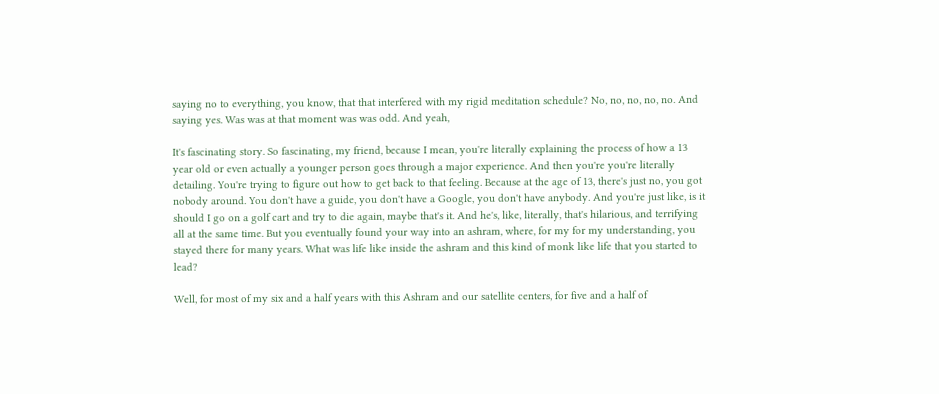saying no to everything, you know, that that interfered with my rigid meditation schedule? No, no, no, no, no. And saying yes. Was was at that moment was was odd. And yeah,

It's fascinating story. So fascinating, my friend, because I mean, you're literally explaining the process of how a 13 year old or even actually a younger person goes through a major experience. And then you're you're literally detailing. You're trying to figure out how to get back to that feeling. Because at the age of 13, there's just no, you got nobody around. You don't have a guide, you don't have a Google, you don't have anybody. And you're just like, is it should I go on a golf cart and try to die again, maybe that's it. And he's, like, literally, that's hilarious, and terrifying all at the same time. But you eventually found your way into an ashram, where, for my for my understanding, you stayed there for many years. What was life like inside the ashram and this kind of monk like life that you started to lead?

Well, for most of my six and a half years with this Ashram and our satellite centers, for five and a half of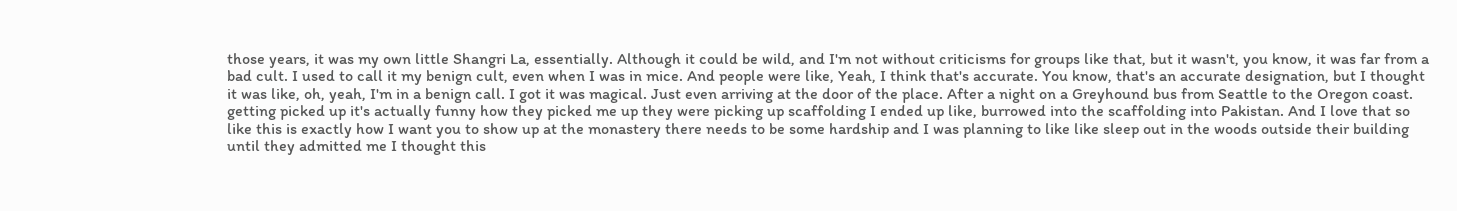those years, it was my own little Shangri La, essentially. Although it could be wild, and I'm not without criticisms for groups like that, but it wasn't, you know, it was far from a bad cult. I used to call it my benign cult, even when I was in mice. And people were like, Yeah, I think that's accurate. You know, that's an accurate designation, but I thought it was like, oh, yeah, I'm in a benign call. I got it was magical. Just even arriving at the door of the place. After a night on a Greyhound bus from Seattle to the Oregon coast. getting picked up it's actually funny how they picked me up they were picking up scaffolding I ended up like, burrowed into the scaffolding into Pakistan. And I love that so like this is exactly how I want you to show up at the monastery there needs to be some hardship and I was planning to like like sleep out in the woods outside their building until they admitted me I thought this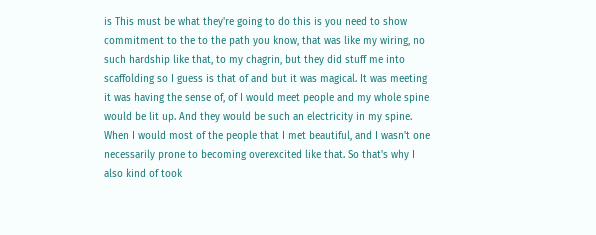is This must be what they're going to do this is you need to show commitment to the to the path you know, that was like my wiring, no such hardship like that, to my chagrin, but they did stuff me into scaffolding so I guess is that of and but it was magical. It was meeting it was having the sense of, of I would meet people and my whole spine would be lit up. And they would be such an electricity in my spine. When I would most of the people that I met beautiful, and I wasn't one necessarily prone to becoming overexcited like that. So that's why I also kind of took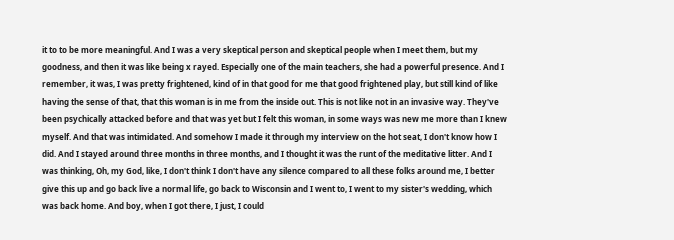it to to be more meaningful. And I was a very skeptical person and skeptical people when I meet them, but my goodness, and then it was like being x rayed. Especially one of the main teachers, she had a powerful presence. And I remember, it was, I was pretty frightened, kind of in that good for me that good frightened play, but still kind of like having the sense of that, that this woman is in me from the inside out. This is not like not in an invasive way. They've been psychically attacked before and that was yet but I felt this woman, in some ways was new me more than I knew myself. And that was intimidated. And somehow I made it through my interview on the hot seat, I don't know how I did. And I stayed around three months in three months, and I thought it was the runt of the meditative litter. And I was thinking, Oh, my God, like, I don't think I don't have any silence compared to all these folks around me, I better give this up and go back live a normal life, go back to Wisconsin and I went to, I went to my sister's wedding, which was back home. And boy, when I got there, I just, I could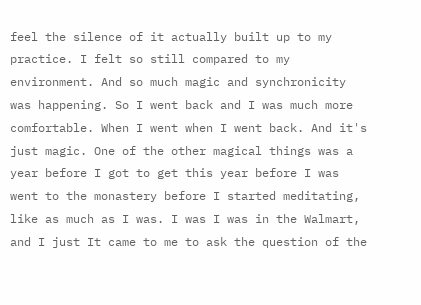feel the silence of it actually built up to my practice. I felt so still compared to my environment. And so much magic and synchronicity was happening. So I went back and I was much more comfortable. When I went when I went back. And it's just magic. One of the other magical things was a year before I got to get this year before I was went to the monastery before I started meditating, like as much as I was. I was I was in the Walmart, and I just It came to me to ask the question of the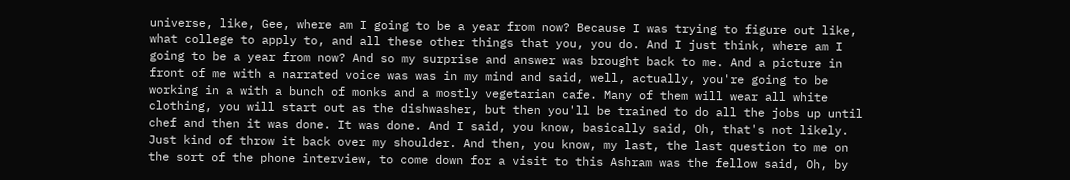universe, like, Gee, where am I going to be a year from now? Because I was trying to figure out like, what college to apply to, and all these other things that you, you do. And I just think, where am I going to be a year from now? And so my surprise and answer was brought back to me. And a picture in front of me with a narrated voice was was in my mind and said, well, actually, you're going to be working in a with a bunch of monks and a mostly vegetarian cafe. Many of them will wear all white clothing, you will start out as the dishwasher, but then you'll be trained to do all the jobs up until chef and then it was done. It was done. And I said, you know, basically said, Oh, that's not likely. Just kind of throw it back over my shoulder. And then, you know, my last, the last question to me on the sort of the phone interview, to come down for a visit to this Ashram was the fellow said, Oh, by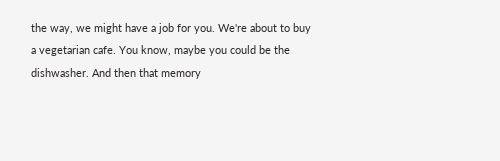the way, we might have a job for you. We're about to buy a vegetarian cafe. You know, maybe you could be the dishwasher. And then that memory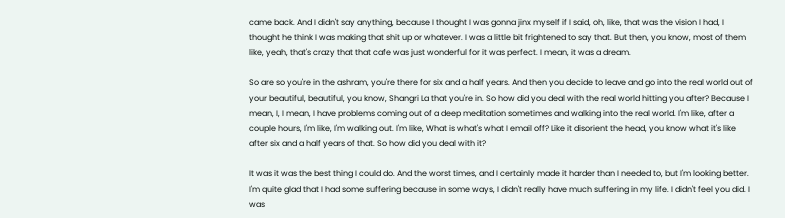came back. And I didn't say anything, because I thought I was gonna jinx myself if I said, oh, like, that was the vision I had, I thought he think I was making that shit up or whatever. I was a little bit frightened to say that. But then, you know, most of them like, yeah, that's crazy that that cafe was just wonderful for it was perfect. I mean, it was a dream.

So are so you're in the ashram, you're there for six and a half years. And then you decide to leave and go into the real world out of your beautiful, beautiful, you know, Shangri La that you're in. So how did you deal with the real world hitting you after? Because I mean, I, I mean, I have problems coming out of a deep meditation sometimes and walking into the real world. I'm like, after a couple hours, I'm like, I'm walking out. I'm like, What is what's what I email off? Like it disorient the head, you know what it's like after six and a half years of that. So how did you deal with it?

It was it was the best thing I could do. And the worst times, and I certainly made it harder than I needed to, but I'm looking better. I'm quite glad that I had some suffering because in some ways, I didn't really have much suffering in my life. I didn't feel you did. I was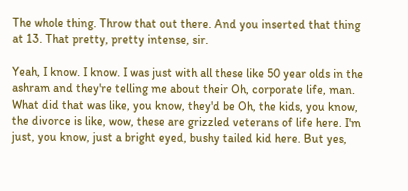The whole thing. Throw that out there. And you inserted that thing at 13. That pretty, pretty intense, sir.

Yeah, I know. I know. I was just with all these like 50 year olds in the ashram and they're telling me about their Oh, corporate life, man. What did that was like, you know, they'd be Oh, the kids, you know, the divorce is like, wow, these are grizzled veterans of life here. I'm just, you know, just a bright eyed, bushy tailed kid here. But yes,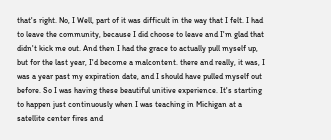that's right. No, I Well, part of it was difficult in the way that I felt. I had to leave the community, because I did choose to leave and I'm glad that didn't kick me out. And then I had the grace to actually pull myself up, but for the last year, I'd become a malcontent. there and really, it was, I was a year past my expiration date, and I should have pulled myself out before. So I was having these beautiful unitive experience. It's starting to happen just continuously when I was teaching in Michigan at a satellite center fires and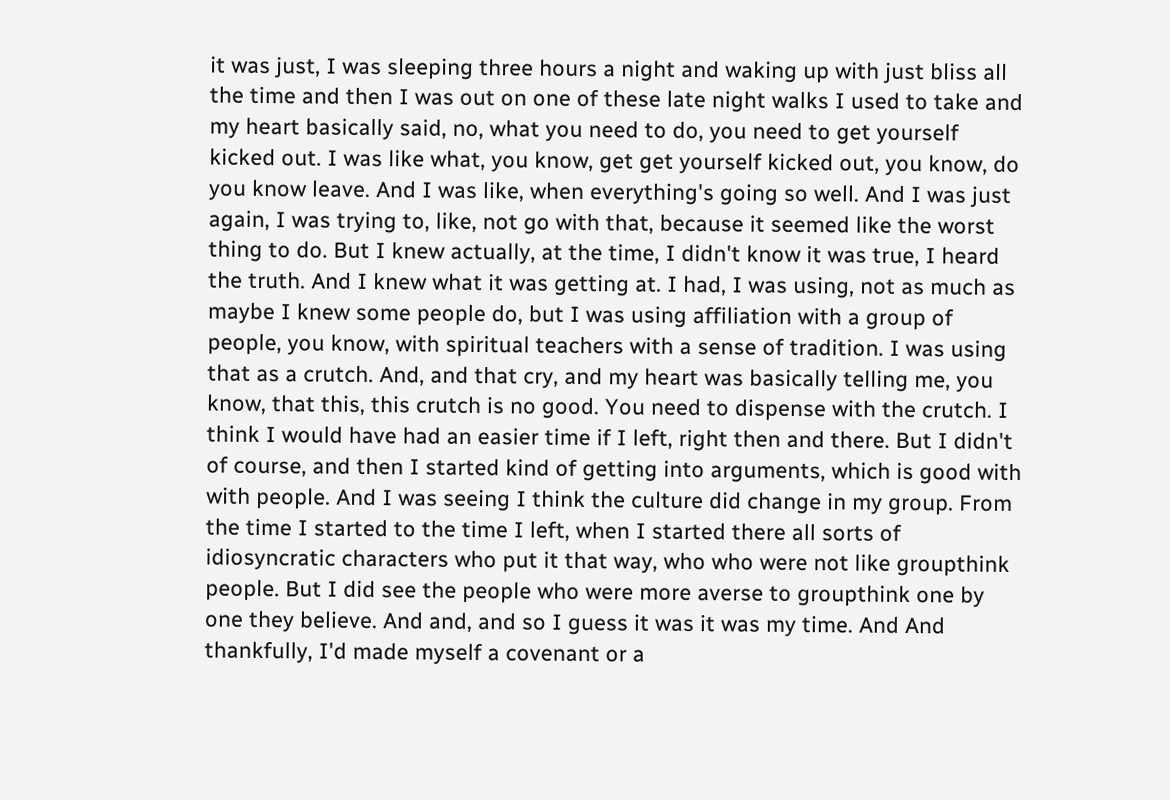it was just, I was sleeping three hours a night and waking up with just bliss all the time and then I was out on one of these late night walks I used to take and my heart basically said, no, what you need to do, you need to get yourself kicked out. I was like what, you know, get get yourself kicked out, you know, do you know leave. And I was like, when everything's going so well. And I was just again, I was trying to, like, not go with that, because it seemed like the worst thing to do. But I knew actually, at the time, I didn't know it was true, I heard the truth. And I knew what it was getting at. I had, I was using, not as much as maybe I knew some people do, but I was using affiliation with a group of people, you know, with spiritual teachers with a sense of tradition. I was using that as a crutch. And, and that cry, and my heart was basically telling me, you know, that this, this crutch is no good. You need to dispense with the crutch. I think I would have had an easier time if I left, right then and there. But I didn't of course, and then I started kind of getting into arguments, which is good with with people. And I was seeing I think the culture did change in my group. From the time I started to the time I left, when I started there all sorts of idiosyncratic characters who put it that way, who who were not like groupthink people. But I did see the people who were more averse to groupthink one by one they believe. And and, and so I guess it was it was my time. And And thankfully, I'd made myself a covenant or a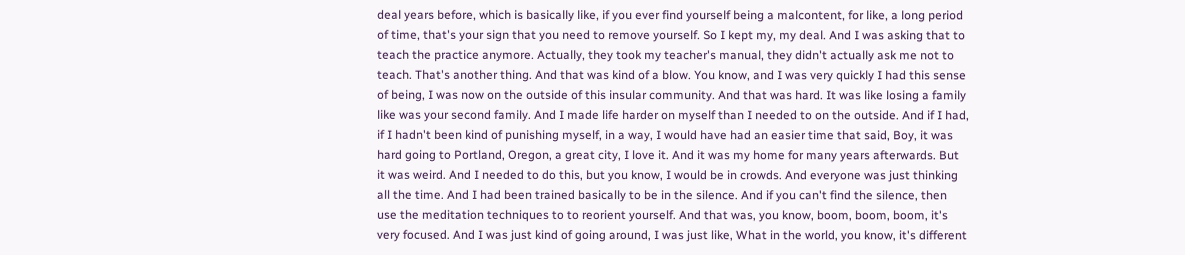deal years before, which is basically like, if you ever find yourself being a malcontent, for like, a long period of time, that's your sign that you need to remove yourself. So I kept my, my deal. And I was asking that to teach the practice anymore. Actually, they took my teacher's manual, they didn't actually ask me not to teach. That's another thing. And that was kind of a blow. You know, and I was very quickly I had this sense of being, I was now on the outside of this insular community. And that was hard. It was like losing a family like was your second family. And I made life harder on myself than I needed to on the outside. And if I had, if I hadn't been kind of punishing myself, in a way, I would have had an easier time that said, Boy, it was hard going to Portland, Oregon, a great city, I love it. And it was my home for many years afterwards. But it was weird. And I needed to do this, but you know, I would be in crowds. And everyone was just thinking all the time. And I had been trained basically to be in the silence. And if you can't find the silence, then use the meditation techniques to to reorient yourself. And that was, you know, boom, boom, boom, it's very focused. And I was just kind of going around, I was just like, What in the world, you know, it's different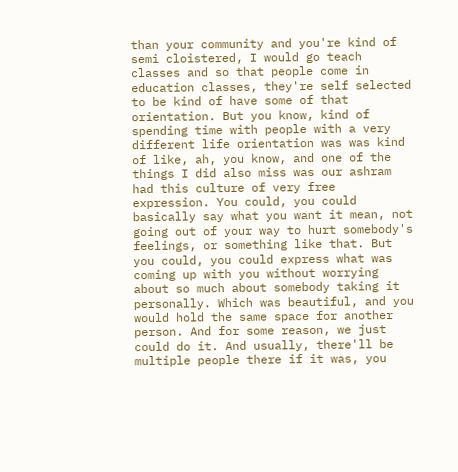than your community and you're kind of semi cloistered, I would go teach classes and so that people come in education classes, they're self selected to be kind of have some of that orientation. But you know, kind of spending time with people with a very different life orientation was was kind of like, ah, you know, and one of the things I did also miss was our ashram had this culture of very free expression. You could, you could basically say what you want it mean, not going out of your way to hurt somebody's feelings, or something like that. But you could, you could express what was coming up with you without worrying about so much about somebody taking it personally. Which was beautiful, and you would hold the same space for another person. And for some reason, we just could do it. And usually, there'll be multiple people there if it was, you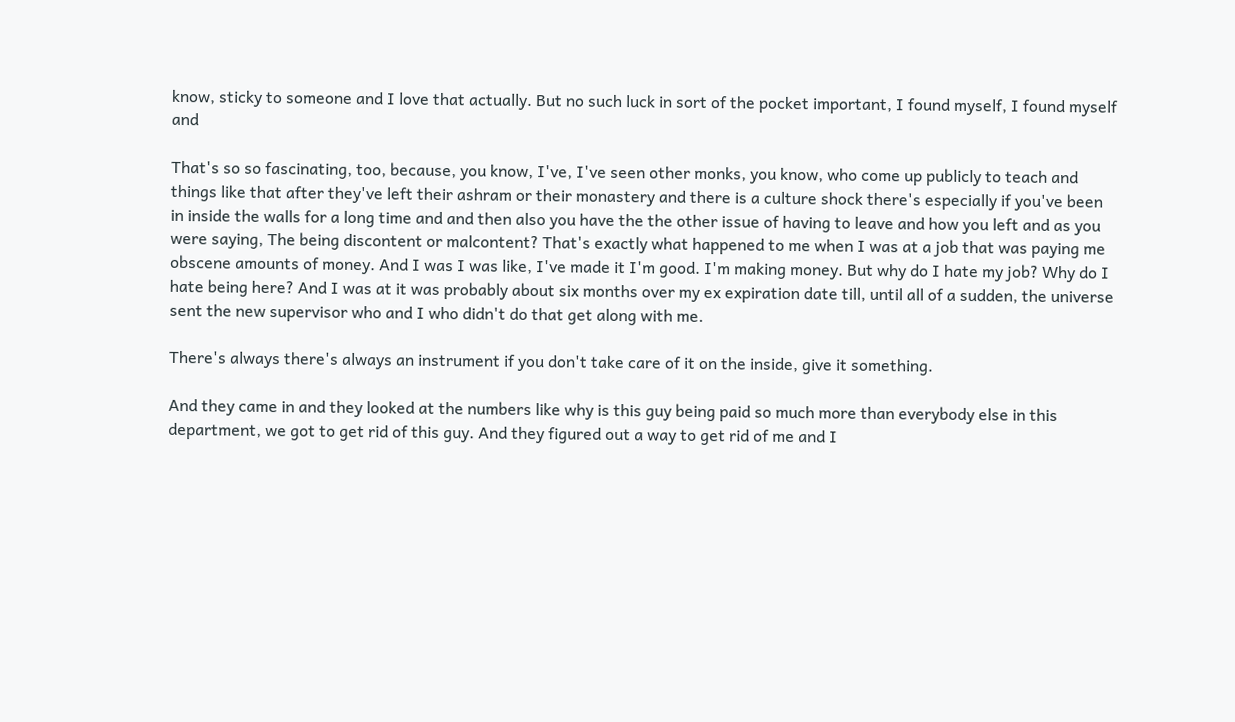know, sticky to someone and I love that actually. But no such luck in sort of the pocket important, I found myself, I found myself and

That's so so fascinating, too, because, you know, I've, I've seen other monks, you know, who come up publicly to teach and things like that after they've left their ashram or their monastery and there is a culture shock there's especially if you've been in inside the walls for a long time and and then also you have the the other issue of having to leave and how you left and as you were saying, The being discontent or malcontent? That's exactly what happened to me when I was at a job that was paying me obscene amounts of money. And I was I was like, I've made it I'm good. I'm making money. But why do I hate my job? Why do I hate being here? And I was at it was probably about six months over my ex expiration date till, until all of a sudden, the universe sent the new supervisor who and I who didn't do that get along with me.

There's always there's always an instrument if you don't take care of it on the inside, give it something.

And they came in and they looked at the numbers like why is this guy being paid so much more than everybody else in this department, we got to get rid of this guy. And they figured out a way to get rid of me and I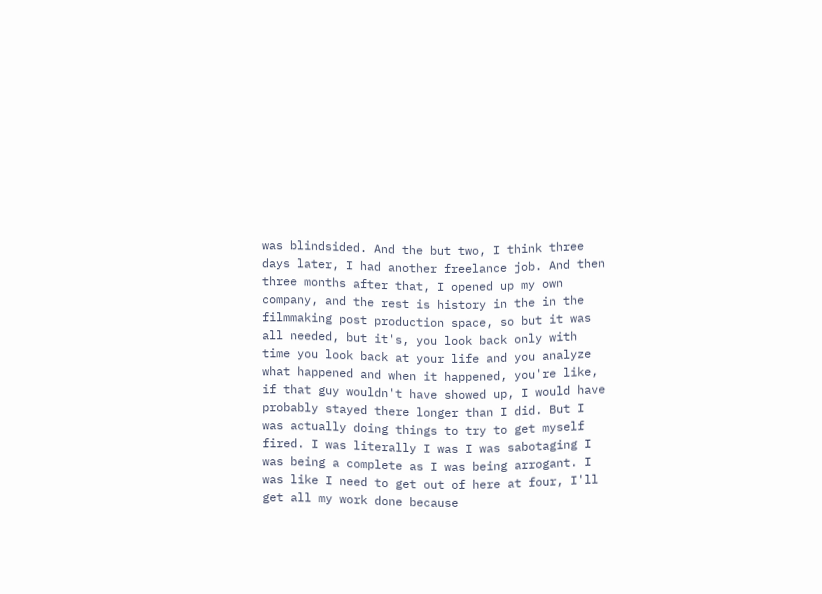was blindsided. And the but two, I think three days later, I had another freelance job. And then three months after that, I opened up my own company, and the rest is history in the in the filmmaking post production space, so but it was all needed, but it's, you look back only with time you look back at your life and you analyze what happened and when it happened, you're like, if that guy wouldn't have showed up, I would have probably stayed there longer than I did. But I was actually doing things to try to get myself fired. I was literally I was I was sabotaging I was being a complete as I was being arrogant. I was like I need to get out of here at four, I'll get all my work done because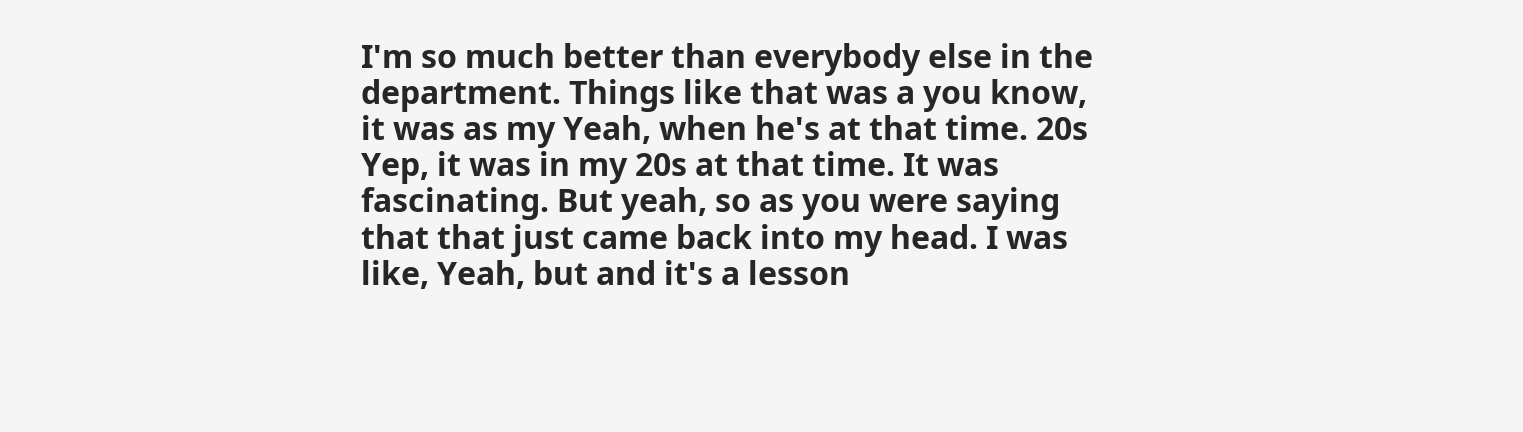I'm so much better than everybody else in the department. Things like that was a you know, it was as my Yeah, when he's at that time. 20s Yep, it was in my 20s at that time. It was fascinating. But yeah, so as you were saying that that just came back into my head. I was like, Yeah, but and it's a lesson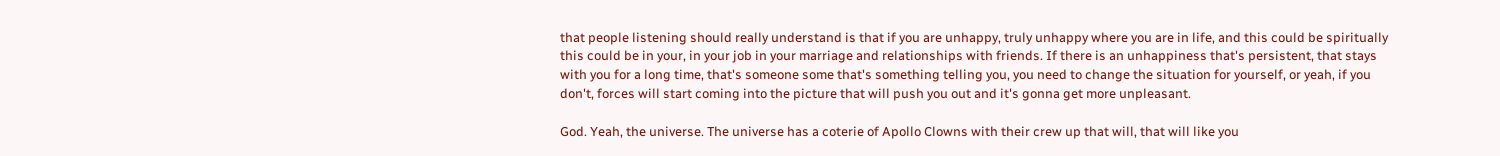that people listening should really understand is that if you are unhappy, truly unhappy where you are in life, and this could be spiritually this could be in your, in your job in your marriage and relationships with friends. If there is an unhappiness that's persistent, that stays with you for a long time, that's someone some that's something telling you, you need to change the situation for yourself, or yeah, if you don't, forces will start coming into the picture that will push you out and it's gonna get more unpleasant.

God. Yeah, the universe. The universe has a coterie of Apollo Clowns with their crew up that will, that will like you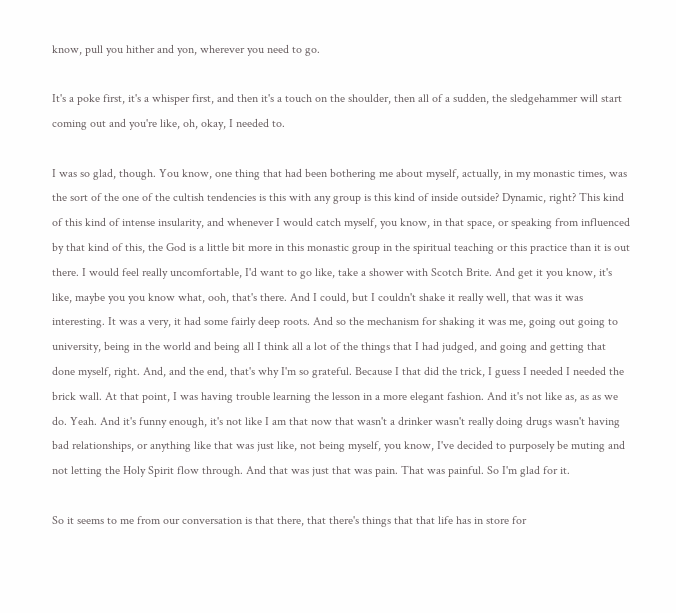know, pull you hither and yon, wherever you need to go.

It's a poke first, it's a whisper first, and then it's a touch on the shoulder, then all of a sudden, the sledgehammer will start coming out and you're like, oh, okay, I needed to.

I was so glad, though. You know, one thing that had been bothering me about myself, actually, in my monastic times, was the sort of the one of the cultish tendencies is this with any group is this kind of inside outside? Dynamic, right? This kind of this kind of intense insularity, and whenever I would catch myself, you know, in that space, or speaking from influenced by that kind of this, the God is a little bit more in this monastic group in the spiritual teaching or this practice than it is out there. I would feel really uncomfortable, I'd want to go like, take a shower with Scotch Brite. And get it you know, it's like, maybe you you know what, ooh, that's there. And I could, but I couldn't shake it really well, that was it was interesting. It was a very, it had some fairly deep roots. And so the mechanism for shaking it was me, going out going to university, being in the world and being all I think all a lot of the things that I had judged, and going and getting that done myself, right. And, and the end, that's why I'm so grateful. Because I that did the trick, I guess I needed I needed the brick wall. At that point, I was having trouble learning the lesson in a more elegant fashion. And it's not like as, as as we do. Yeah. And it's funny enough, it's not like I am that now that wasn't a drinker wasn't really doing drugs wasn't having bad relationships, or anything like that was just like, not being myself, you know, I've decided to purposely be muting and not letting the Holy Spirit flow through. And that was just that was pain. That was painful. So I'm glad for it.

So it seems to me from our conversation is that there, that there's things that that life has in store for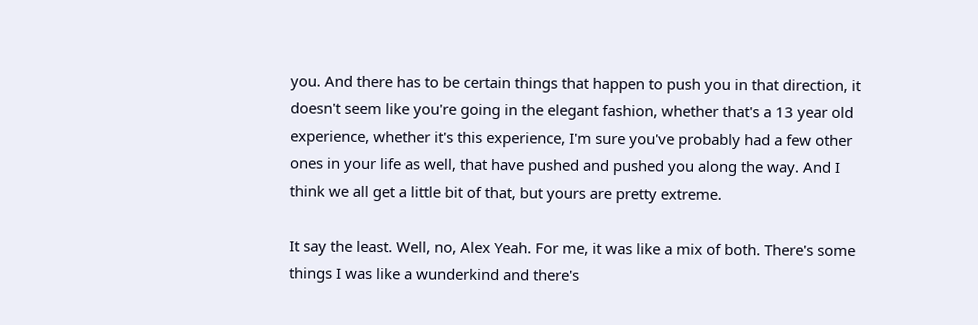you. And there has to be certain things that happen to push you in that direction, it doesn't seem like you're going in the elegant fashion, whether that's a 13 year old experience, whether it's this experience, I'm sure you've probably had a few other ones in your life as well, that have pushed and pushed you along the way. And I think we all get a little bit of that, but yours are pretty extreme.

It say the least. Well, no, Alex Yeah. For me, it was like a mix of both. There's some things I was like a wunderkind and there's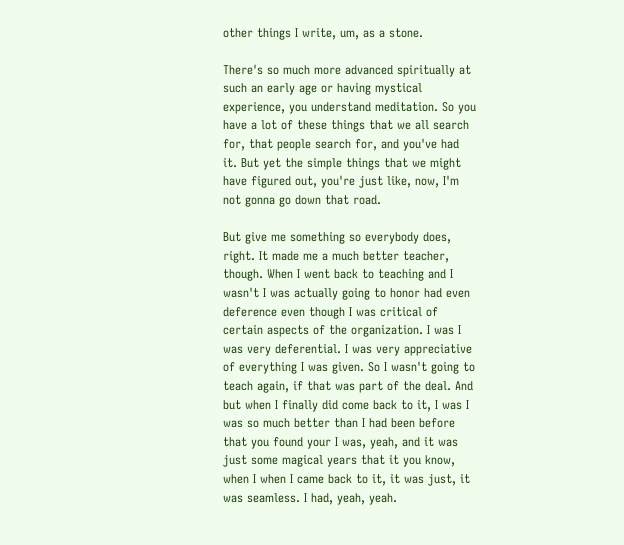other things I write, um, as a stone.

There's so much more advanced spiritually at such an early age or having mystical experience, you understand meditation. So you have a lot of these things that we all search for, that people search for, and you've had it. But yet the simple things that we might have figured out, you're just like, now, I'm not gonna go down that road.

But give me something so everybody does, right. It made me a much better teacher, though. When I went back to teaching and I wasn't I was actually going to honor had even deference even though I was critical of certain aspects of the organization. I was I was very deferential. I was very appreciative of everything I was given. So I wasn't going to teach again, if that was part of the deal. And but when I finally did come back to it, I was I was so much better than I had been before that you found your I was, yeah, and it was just some magical years that it you know, when I when I came back to it, it was just, it was seamless. I had, yeah, yeah.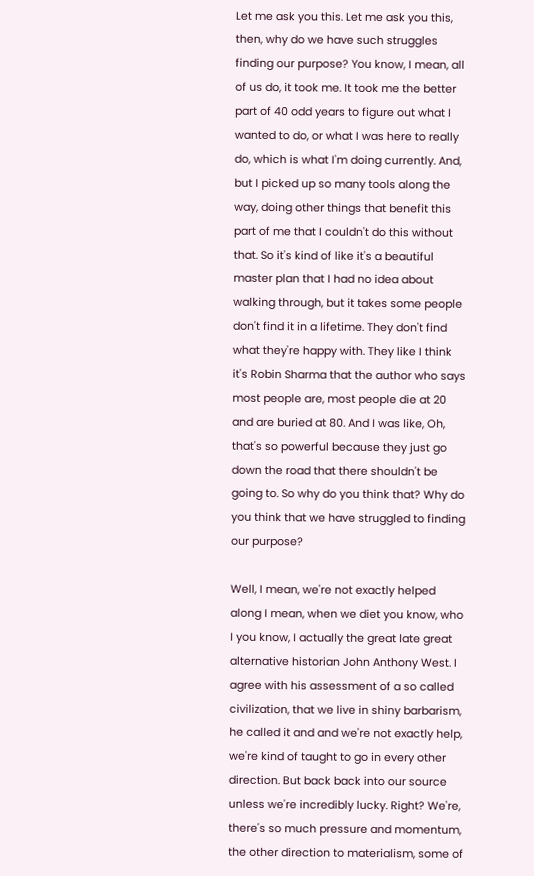Let me ask you this. Let me ask you this, then, why do we have such struggles finding our purpose? You know, I mean, all of us do, it took me. It took me the better part of 40 odd years to figure out what I wanted to do, or what I was here to really do, which is what I'm doing currently. And, but I picked up so many tools along the way, doing other things that benefit this part of me that I couldn't do this without that. So it's kind of like it's a beautiful master plan that I had no idea about walking through, but it takes some people don't find it in a lifetime. They don't find what they're happy with. They like I think it's Robin Sharma that the author who says most people are, most people die at 20 and are buried at 80. And I was like, Oh, that's so powerful because they just go down the road that there shouldn't be going to. So why do you think that? Why do you think that we have struggled to finding our purpose?

Well, I mean, we're not exactly helped along I mean, when we diet you know, who I you know, I actually the great late great alternative historian John Anthony West. I agree with his assessment of a so called civilization, that we live in shiny barbarism, he called it and and we're not exactly help, we're kind of taught to go in every other direction. But back back into our source unless we're incredibly lucky. Right? We're, there's so much pressure and momentum, the other direction to materialism, some of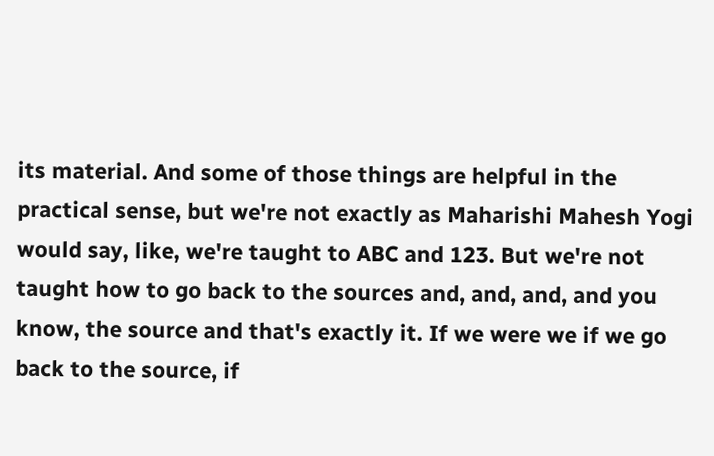its material. And some of those things are helpful in the practical sense, but we're not exactly as Maharishi Mahesh Yogi would say, like, we're taught to ABC and 123. But we're not taught how to go back to the sources and, and, and, and you know, the source and that's exactly it. If we were we if we go back to the source, if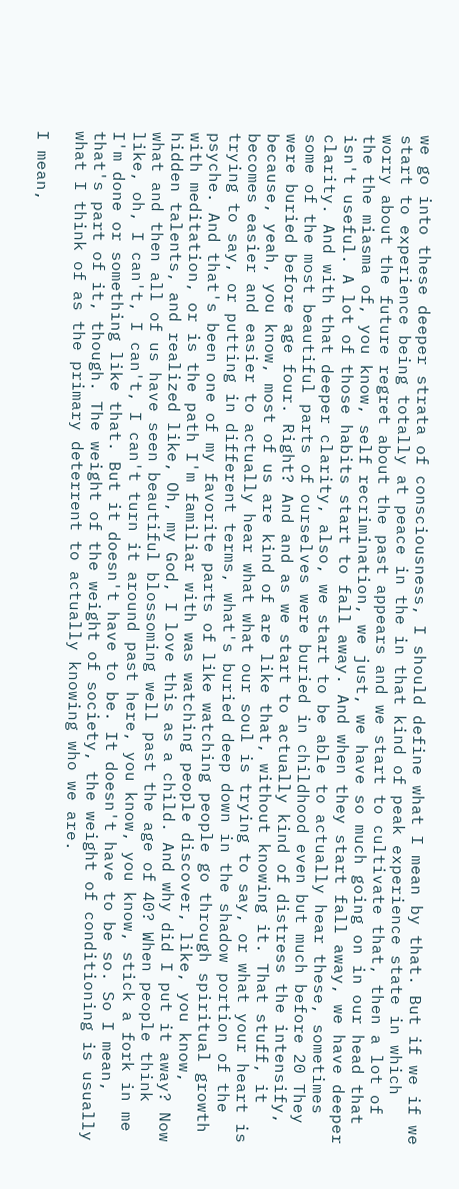we go into these deeper strata of consciousness, I should define what I mean by that. But if we if we start to experience being totally at peace in the in that kind of peak experience state in which worry about the future regret about the past appears and we start to cultivate that, then a lot of the the miasma of, you know, self recrimination, we just, we have so much going on in our head that isn't useful. A lot of those habits start to fall away. And when they start fall away, we have deeper clarity. And with that deeper clarity, also, we start to be able to actually hear these, sometimes some of the most beautiful parts of ourselves were buried in childhood even but much before 20 They were buried before age four. Right? And and as we start to actually kind of distress the intensify, because, yeah, you know, most of us are kind of are like that, without knowing it. That stuff, it becomes easier and easier to actually hear what what our soul is trying to say, or what your heart is trying to say, or putting in different terms, what's buried deep down in the shadow portion of the psyche. And that's been one of my favorite parts of like watching people go through spiritual growth with meditation, or is the path I'm familiar with was watching people discover, like, you know, hidden talents, and realized like, Oh, my God, I love this as a child. And why did I put it away? Now what and then all of us have seen beautiful blossoming well past the age of 40? When people think like, oh, I can't, I can't, I can't turn it around past here, you know, you know, stick a fork in me I'm done or something like that. But it doesn't have to be. It doesn't have to be so. So I mean, that's part of it, though. The weight of the weight of society, the weight of conditioning is usually what I think of as the primary deterrent to actually knowing who we are.

I mean,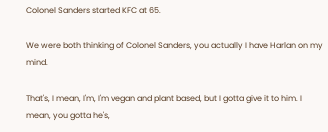Colonel Sanders started KFC at 65.

We were both thinking of Colonel Sanders, you actually I have Harlan on my mind.

That's, I mean, I'm, I'm vegan and plant based, but I gotta give it to him. I mean, you gotta he's,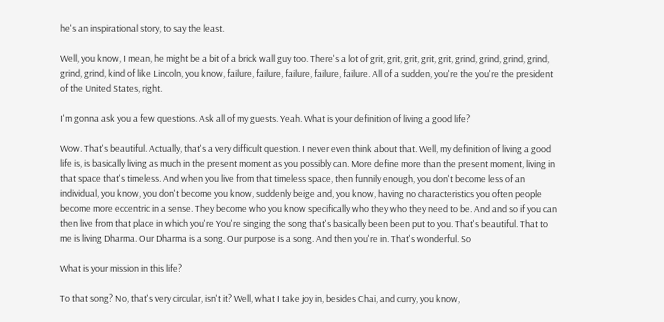he's an inspirational story, to say the least.

Well, you know, I mean, he might be a bit of a brick wall guy too. There's a lot of grit, grit, grit, grit, grit, grind, grind, grind, grind, grind, grind, kind of like Lincoln, you know, failure, failure, failure, failure, failure. All of a sudden, you're the you're the president of the United States, right.

I'm gonna ask you a few questions. Ask all of my guests. Yeah. What is your definition of living a good life?

Wow. That's beautiful. Actually, that's a very difficult question. I never even think about that. Well, my definition of living a good life is, is basically living as much in the present moment as you possibly can. More define more than the present moment, living in that space that's timeless. And when you live from that timeless space, then funnily enough, you don't become less of an individual, you know, you don't become you know, suddenly beige and, you know, having no characteristics you often people become more eccentric in a sense. They become who you know specifically who they who they need to be. And and so if you can then live from that place in which you're You're singing the song that's basically been been put to you. That's beautiful. That to me is living Dharma. Our Dharma is a song. Our purpose is a song. And then you're in. That's wonderful. So

What is your mission in this life?

To that song? No, that's very circular, isn't it? Well, what I take joy in, besides Chai, and curry, you know,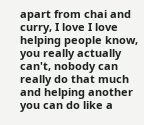apart from chai and curry, I love I love helping people know, you really actually can't, nobody can really do that much and helping another you can do like a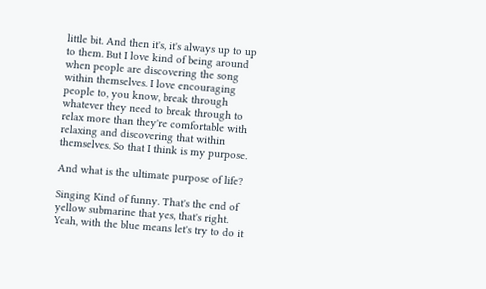little bit. And then it's, it's always up to up to them. But I love kind of being around when people are discovering the song within themselves. I love encouraging people to, you know, break through whatever they need to break through to relax more than they're comfortable with relaxing and discovering that within themselves. So that I think is my purpose.

And what is the ultimate purpose of life?

Singing Kind of funny. That's the end of yellow submarine that yes, that's right. Yeah, with the blue means let's try to do it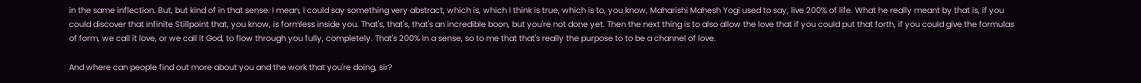in the same inflection. But, but kind of in that sense. I mean, I could say something very abstract, which is, which I think is true, which is to, you know, Maharishi Mahesh Yogi used to say, live 200% of life. What he really meant by that is, if you could discover that infinite Stillpoint that, you know, is formless inside you. That's, that's, that's an incredible boon, but you're not done yet. Then the next thing is to also allow the love that if you could put that forth, if you could give the formulas of form, we call it love, or we call it God, to flow through you fully, completely. That's 200% In a sense, so to me that that's really the purpose to to be a channel of love.

And where can people find out more about you and the work that you're doing, sir?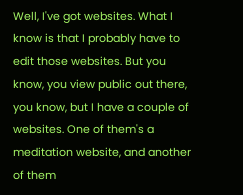Well, I've got websites. What I know is that I probably have to edit those websites. But you know, you view public out there, you know, but I have a couple of websites. One of them's a meditation website, and another of them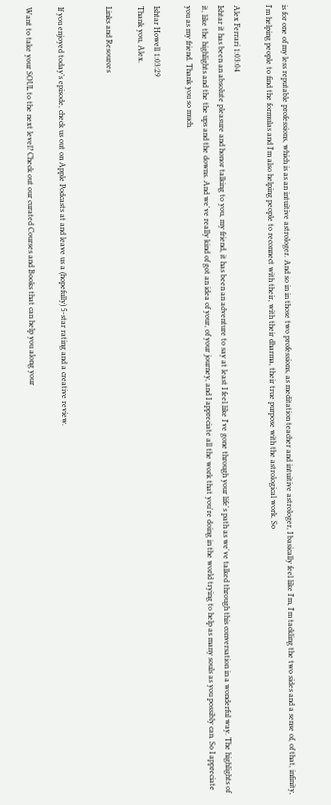is for one of my less reputable professions, which is as an intuitive astrologer. And so in in those two professions, as meditation teacher and intuitive astrologer, I basically feel like I'm, I'm tackling the two sides and a sense of, of that, infinity, I'm helping people to find the formulas and I'm also helping people to reconnect with their, with their dharma, their true purpose with the astrological work. So

Alex Ferrari 1:03:04
Ishtar it has been an absolute pleasure and honor talking to you, my friend, it has been an adventure to say at least I feel like I've gone through your life's path as we've talked through this conversation in a wonderful way. The highlights of it, like the highlights and the the ups and the downs. And we've really kind of got an idea of your, of your journey, and I appreciate all the work that you're doing in the world trying to help as many souls as you possibly can. So I appreciate you as my friend. Thank you so much.

Ishtar Howell 1:03:29
Thank you, Alex.

Links and Resources


If you enjoyed today’s episode, check us out on Apple Podcasts at and leave us a (hopefully) 5-star rating and a creative review.

Want to take your SOUL to the next level? Check out our curated Courses and Books that can help you along your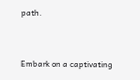path.


Embark on a captivating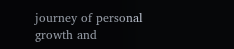journey of personal growth and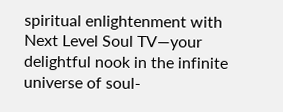spiritual enlightenment with Next Level Soul TV—your delightful nook in the infinite universe of soul-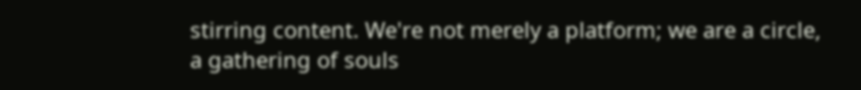stirring content. We're not merely a platform; we are a circle, a gathering of souls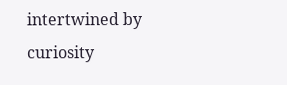intertwined by curiosity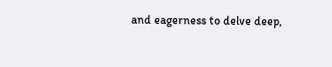and eagerness to delve deep,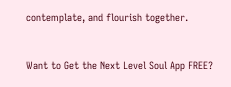contemplate, and flourish together.


Want to Get the Next Level Soul App FREE?